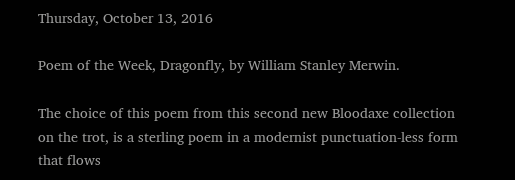Thursday, October 13, 2016

Poem of the Week, Dragonfly, by William Stanley Merwin.

The choice of this poem from this second new Bloodaxe collection on the trot, is a sterling poem in a modernist punctuation-less form that flows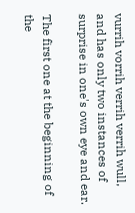vurrih vorrih verrih verrih wull, and has only two instances of surprise in one's own eye and ear.

The first one at the beginning of the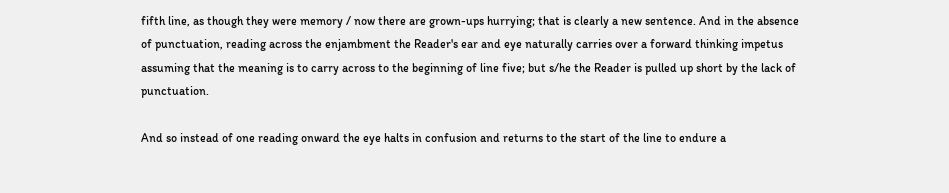fifth line, as though they were memory / now there are grown-ups hurrying; that is clearly a new sentence. And in the absence of punctuation, reading across the enjambment the Reader's ear and eye naturally carries over a forward thinking impetus assuming that the meaning is to carry across to the beginning of line five; but s/he the Reader is pulled up short by the lack of punctuation.

And so instead of one reading onward the eye halts in confusion and returns to the start of the line to endure a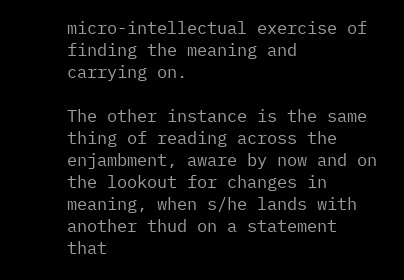micro-intellectual exercise of finding the meaning and carrying on.

The other instance is the same thing of reading across the enjambment, aware by now and on the lookout for changes in meaning, when s/he lands with another thud on a statement that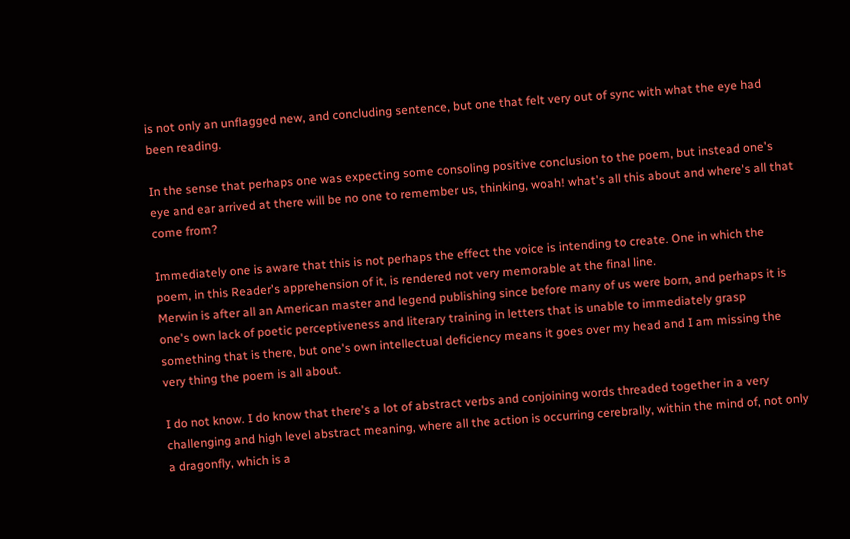is not only an unflagged new, and concluding sentence, but one that felt very out of sync with what the eye had been reading.

In the sense that perhaps one was expecting some consoling positive conclusion to the poem, but instead one's eye and ear arrived at there will be no one to remember us, thinking, woah! what's all this about and where's all that come from?

Immediately one is aware that this is not perhaps the effect the voice is intending to create. One in which the poem, in this Reader's apprehension of it, is rendered not very memorable at the final line.
Merwin is after all an American master and legend publishing since before many of us were born, and perhaps it is one's own lack of poetic perceptiveness and literary training in letters that is unable to immediately grasp something that is there, but one's own intellectual deficiency means it goes over my head and I am missing the very thing the poem is all about.

I do not know. I do know that there's a lot of abstract verbs and conjoining words threaded together in a very challenging and high level abstract meaning, where all the action is occurring cerebrally, within the mind of, not only a dragonfly, which is a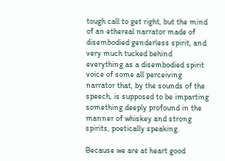tough call to get right, but the mind of an ethereal narrator made of disembodied genderless spirit, and very much tucked behind everything as a disembodied spirit voice of some all perceiving narrator that, by the sounds of the speech, is supposed to be imparting something deeply profound in the manner of whiskey and strong spirits, poetically speaking.

Because we are at heart good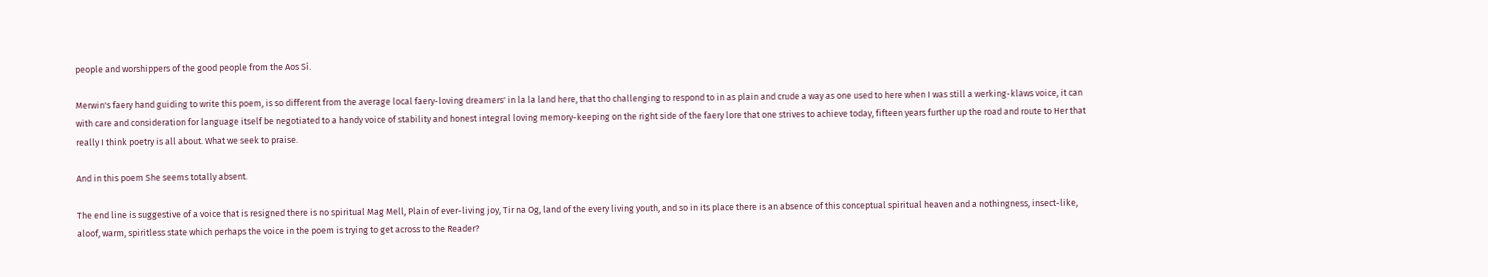people and worshippers of the good people from the Aos Sí.

Merwin's faery hand guiding to write this poem, is so different from the average local faery-loving dreamers' in la la land here, that tho challenging to respond to in as plain and crude a way as one used to here when I was still a werking-klaws voice, it can with care and consideration for language itself be negotiated to a handy voice of stability and honest integral loving memory-keeping on the right side of the faery lore that one strives to achieve today, fifteen years further up the road and route to Her that really I think poetry is all about. What we seek to praise.

And in this poem She seems totally absent.

The end line is suggestive of a voice that is resigned there is no spiritual Mag Mell, Plain of ever-living joy, Tir na Og, land of the every living youth, and so in its place there is an absence of this conceptual spiritual heaven and a nothingness, insect-like, aloof, warm, spiritless state which perhaps the voice in the poem is trying to get across to the Reader?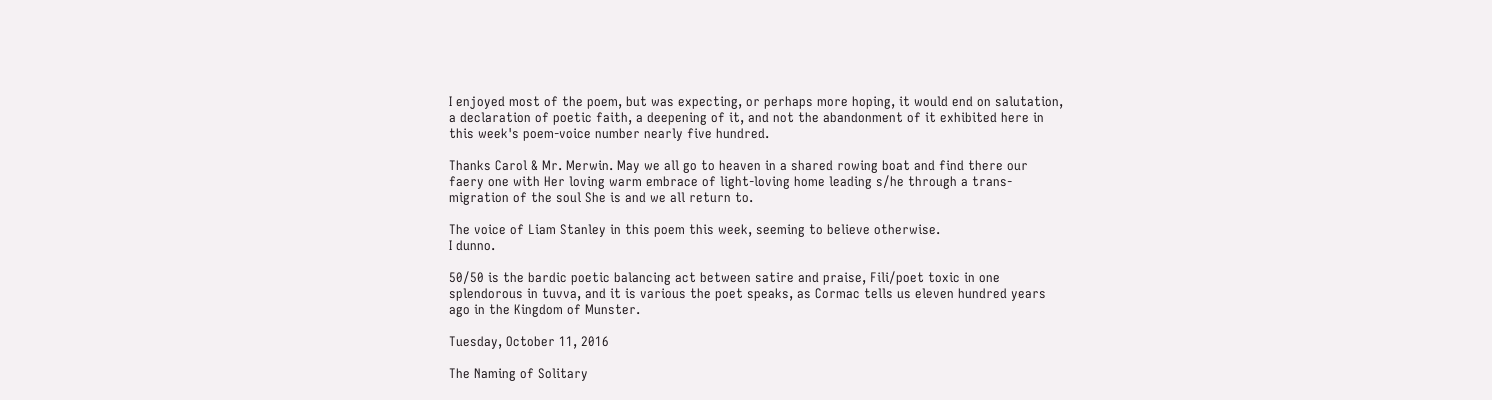I enjoyed most of the poem, but was expecting, or perhaps more hoping, it would end on salutation, a declaration of poetic faith, a deepening of it, and not the abandonment of it exhibited here in this week's poem-voice number nearly five hundred.

Thanks Carol & Mr. Merwin. May we all go to heaven in a shared rowing boat and find there our faery one with Her loving warm embrace of light-loving home leading s/he through a trans-migration of the soul She is and we all return to.

The voice of Liam Stanley in this poem this week, seeming to believe otherwise.
I dunno.

50/50 is the bardic poetic balancing act between satire and praise, Fili/poet toxic in one splendorous in tuvva, and it is various the poet speaks, as Cormac tells us eleven hundred years ago in the Kingdom of Munster.

Tuesday, October 11, 2016

The Naming of Solitary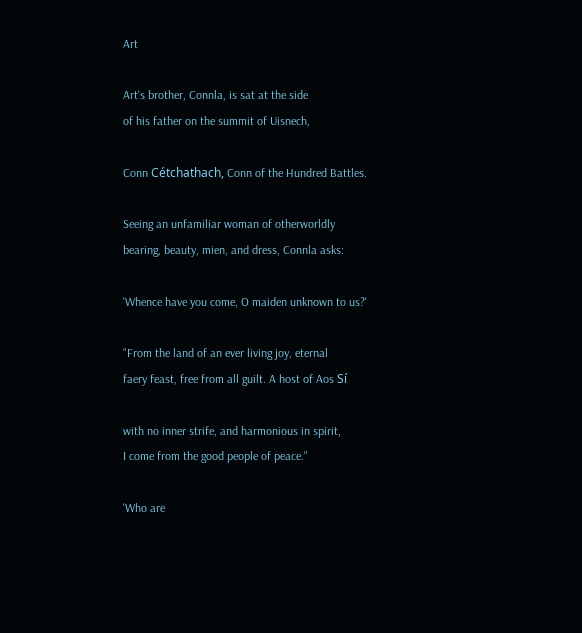Art

Art's brother, Connla, is sat at the side
of his father on the summit of Uisnech,

Conn Cétchathach, Conn of the Hundred Battles.

Seeing an unfamiliar woman of otherworldly
bearing, beauty, mien, and dress, Connla asks:

'Whence have you come, O maiden unknown to us?'

"From the land of an ever living joy, eternal
faery feast, free from all guilt. A host of Aos Sí

with no inner strife, and harmonious in spirit,
I come from the good people of peace."

'Who are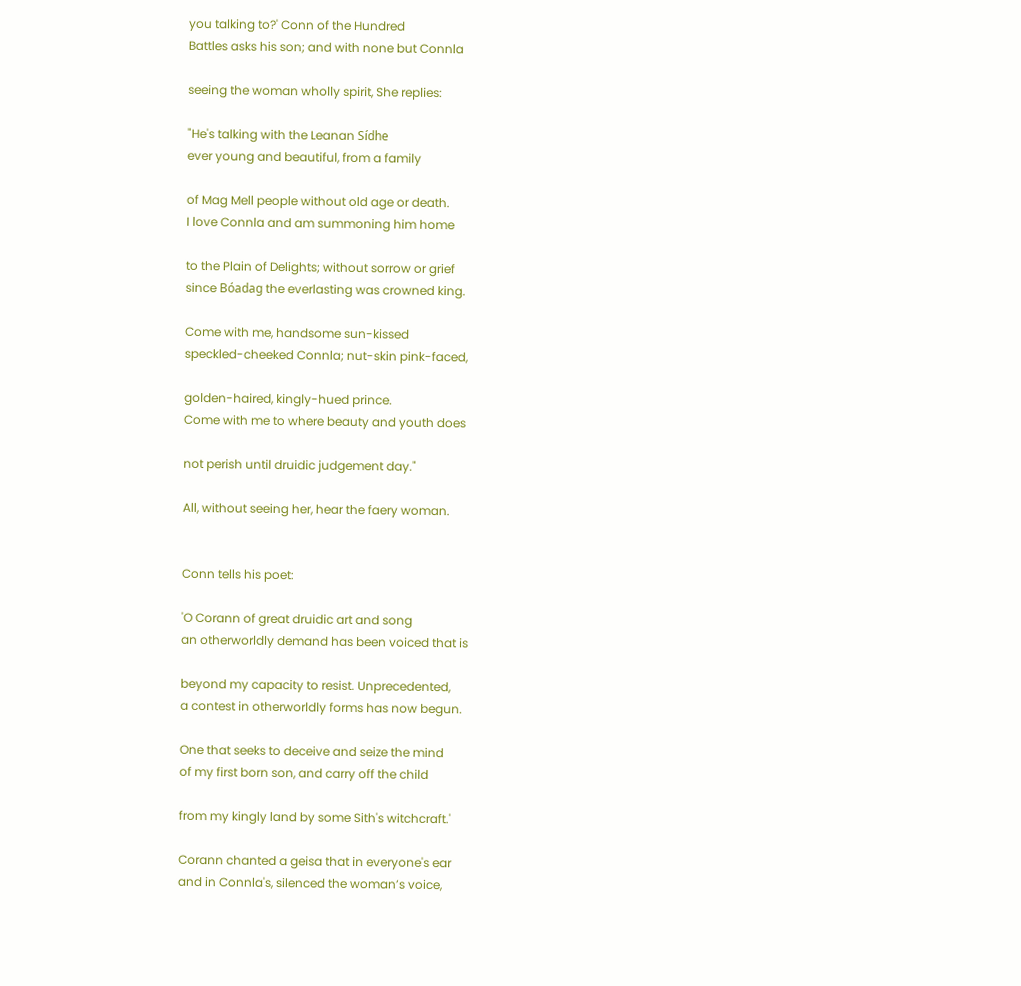you talking to?' Conn of the Hundred
Battles asks his son; and with none but Connla

seeing the woman wholly spirit, She replies:

"He's talking with the Leanan Sídhe
ever young and beautiful, from a family

of Mag Mell people without old age or death.
I love Connla and am summoning him home

to the Plain of Delights; without sorrow or grief
since Bóadag the everlasting was crowned king.

Come with me, handsome sun-kissed
speckled-cheeked Connla; nut-skin pink-faced,

golden-haired, kingly-hued prince.
Come with me to where beauty and youth does

not perish until druidic judgement day."

All, without seeing her, hear the faery woman.


Conn tells his poet:

'O Corann of great druidic art and song
an otherworldly demand has been voiced that is

beyond my capacity to resist. Unprecedented,
a contest in otherworldly forms has now begun.

One that seeks to deceive and seize the mind
of my first born son, and carry off the child

from my kingly land by some Sith's witchcraft.'

Corann chanted a geisa that in everyone's ear
and in Connla's, silenced the woman’s voice,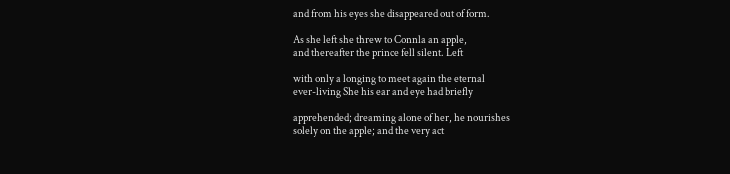and from his eyes she disappeared out of form.

As she left she threw to Connla an apple,
and thereafter the prince fell silent. Left

with only a longing to meet again the eternal
ever-living She his ear and eye had briefly

apprehended; dreaming alone of her, he nourishes
solely on the apple; and the very act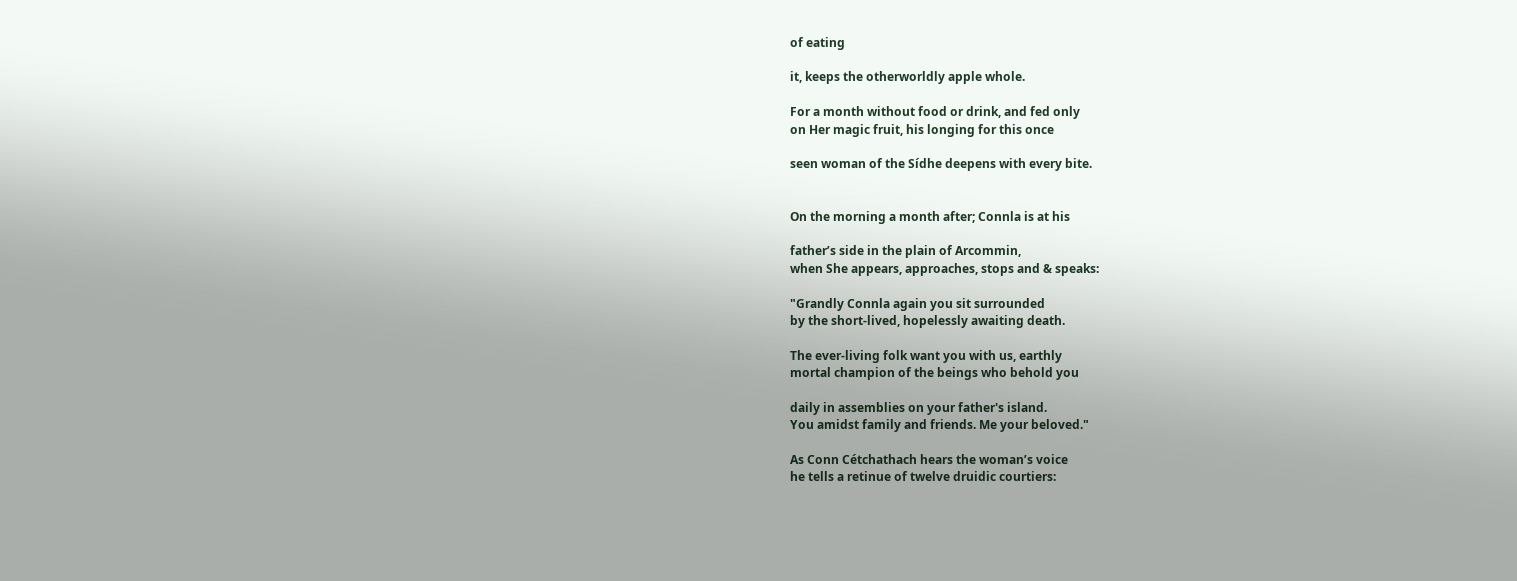of eating

it, keeps the otherworldly apple whole.

For a month without food or drink, and fed only
on Her magic fruit, his longing for this once

seen woman of the Sídhe deepens with every bite.


On the morning a month after; Connla is at his

father’s side in the plain of Arcommin,
when She appears, approaches, stops and & speaks:

"Grandly Connla again you sit surrounded
by the short-lived, hopelessly awaiting death.

The ever-living folk want you with us, earthly
mortal champion of the beings who behold you

daily in assemblies on your father's island.
You amidst family and friends. Me your beloved."

As Conn Cétchathach hears the woman’s voice
he tells a retinue of twelve druidic courtiers: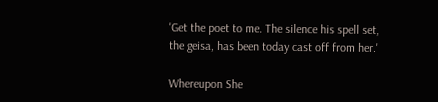'Get the poet to me. The silence his spell set,
the geisa, has been today cast off from her.'

Whereupon She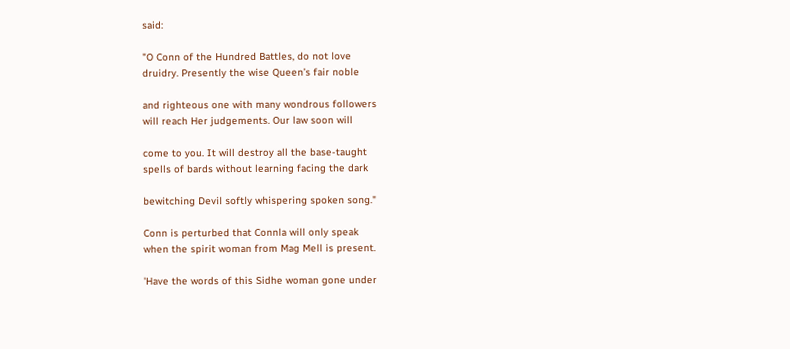said:

"O Conn of the Hundred Battles, do not love
druidry. Presently the wise Queen’s fair noble

and righteous one with many wondrous followers
will reach Her judgements. Our law soon will

come to you. It will destroy all the base-taught
spells of bards without learning facing the dark

bewitching Devil softly whispering spoken song."

Conn is perturbed that Connla will only speak
when the spirit woman from Mag Mell is present.

'Have the words of this Sidhe woman gone under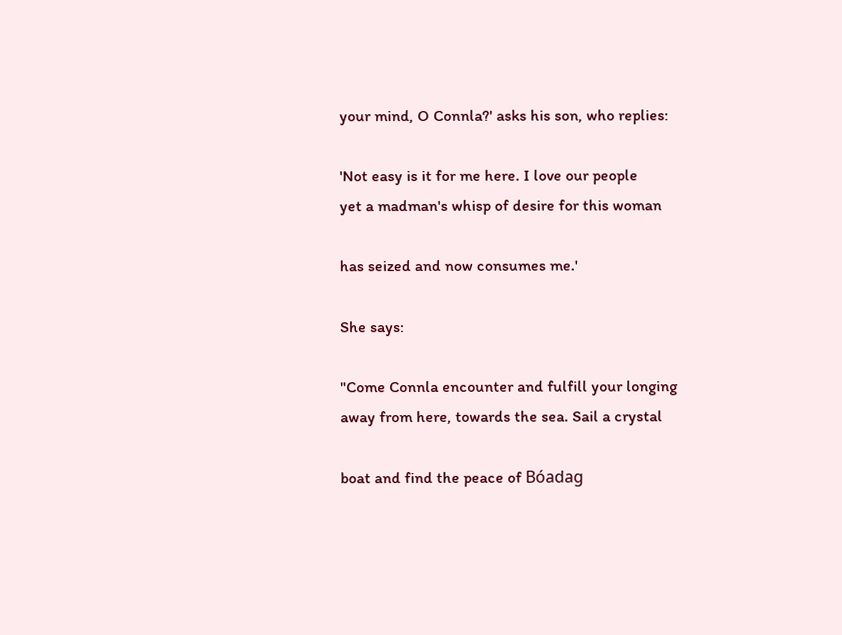your mind, O Connla?' asks his son, who replies:

'Not easy is it for me here. I love our people
yet a madman's whisp of desire for this woman

has seized and now consumes me.'

She says:

"Come Connla encounter and fulfill your longing
away from here, towards the sea. Sail a crystal

boat and find the peace of Bóadag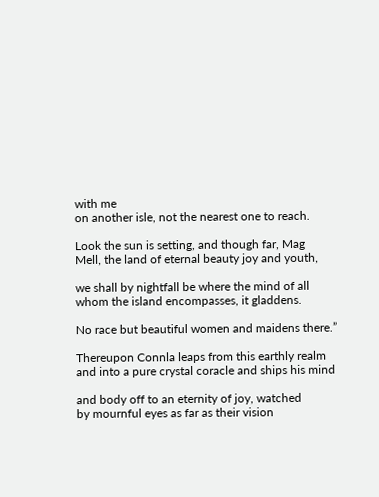with me
on another isle, not the nearest one to reach.

Look the sun is setting, and though far, Mag
Mell, the land of eternal beauty joy and youth,

we shall by nightfall be where the mind of all
whom the island encompasses, it gladdens.

No race but beautiful women and maidens there.”

Thereupon Connla leaps from this earthly realm
and into a pure crystal coracle and ships his mind

and body off to an eternity of joy, watched
by mournful eyes as far as their vision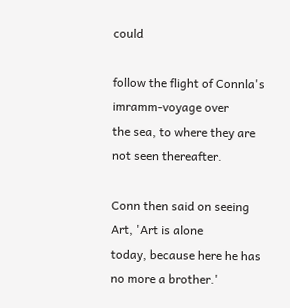could

follow the flight of Connla's imramm-voyage over
the sea, to where they are not seen thereafter.

Conn then said on seeing Art, 'Art is alone
today, because here he has no more a brother.'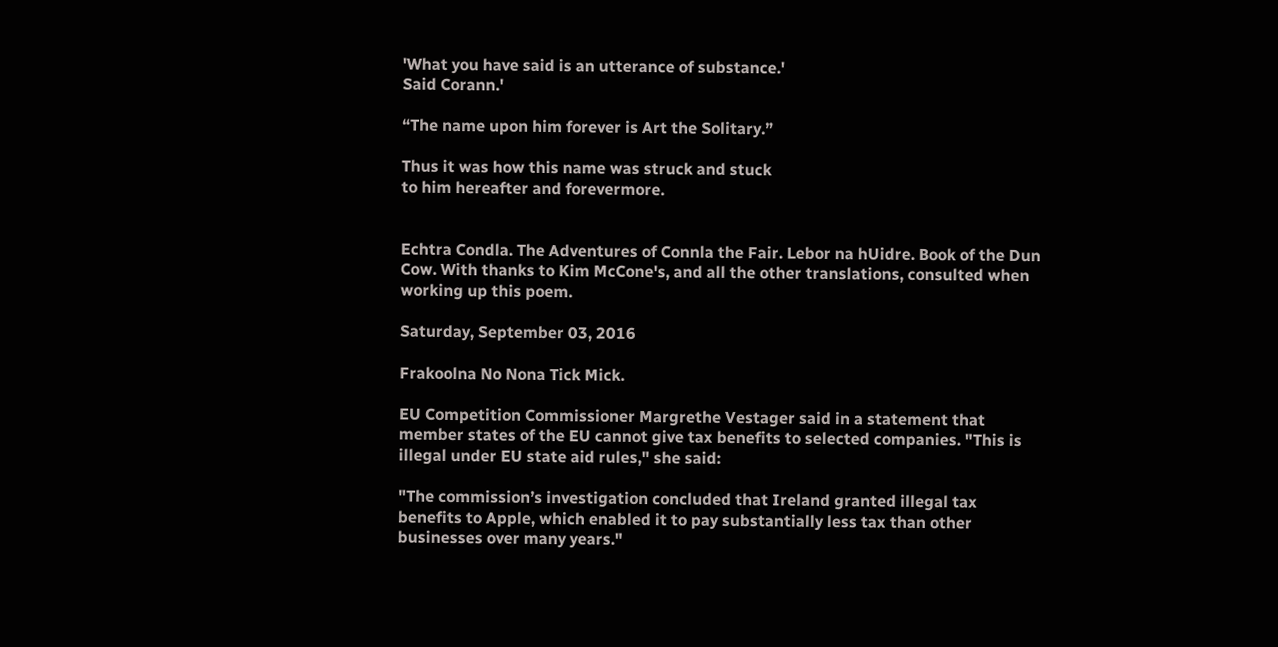'What you have said is an utterance of substance.'
Said Corann.'

“The name upon him forever is Art the Solitary.”

Thus it was how this name was struck and stuck
to him hereafter and forevermore.


Echtra Condla. The Adventures of Connla the Fair. Lebor na hUidre. Book of the Dun Cow. With thanks to Kim McCone's, and all the other translations, consulted when working up this poem.

Saturday, September 03, 2016

Frakoolna No Nona Tick Mick.

EU Competition Commissioner Margrethe Vestager said in a statement that member states of the EU cannot give tax benefits to selected companies. "This is illegal under EU state aid rules," she said:

"The commission’s investigation concluded that Ireland granted illegal tax benefits to Apple, which enabled it to pay substantially less tax than other businesses over many years."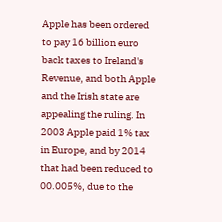Apple has been ordered to pay 16 billion euro back taxes to Ireland's Revenue, and both Apple and the Irish state are appealing the ruling. In 2003 Apple paid 1% tax in Europe, and by 2014 that had been reduced to 00.005%, due to the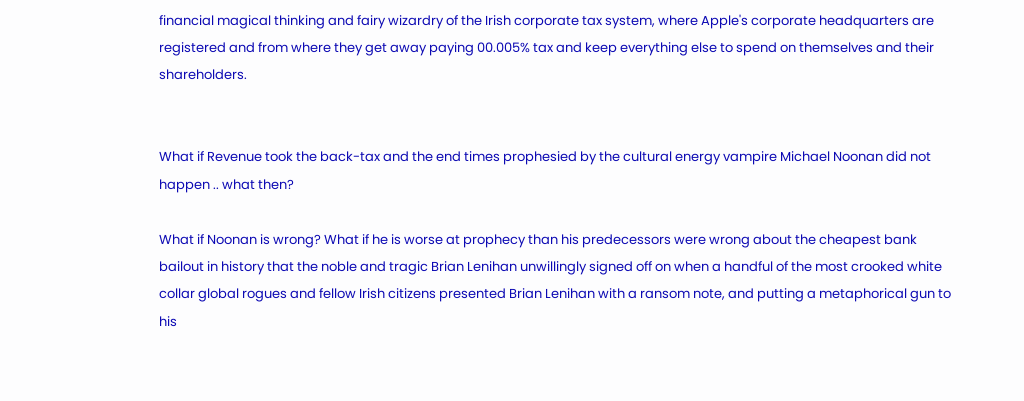financial magical thinking and fairy wizardry of the Irish corporate tax system, where Apple's corporate headquarters are registered and from where they get away paying 00.005% tax and keep everything else to spend on themselves and their shareholders.


What if Revenue took the back-tax and the end times prophesied by the cultural energy vampire Michael Noonan did not happen .. what then?

What if Noonan is wrong? What if he is worse at prophecy than his predecessors were wrong about the cheapest bank bailout in history that the noble and tragic Brian Lenihan unwillingly signed off on when a handful of the most crooked white collar global rogues and fellow Irish citizens presented Brian Lenihan with a ransom note, and putting a metaphorical gun to his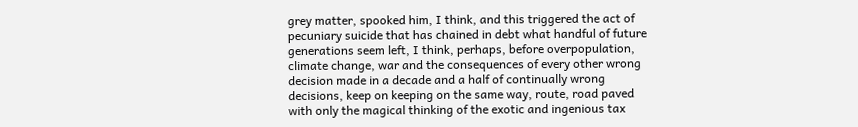grey matter, spooked him, I think, and this triggered the act of pecuniary suicide that has chained in debt what handful of future generations seem left, I think, perhaps, before overpopulation, climate change, war and the consequences of every other wrong decision made in a decade and a half of continually wrong decisions, keep on keeping on the same way, route, road paved with only the magical thinking of the exotic and ingenious tax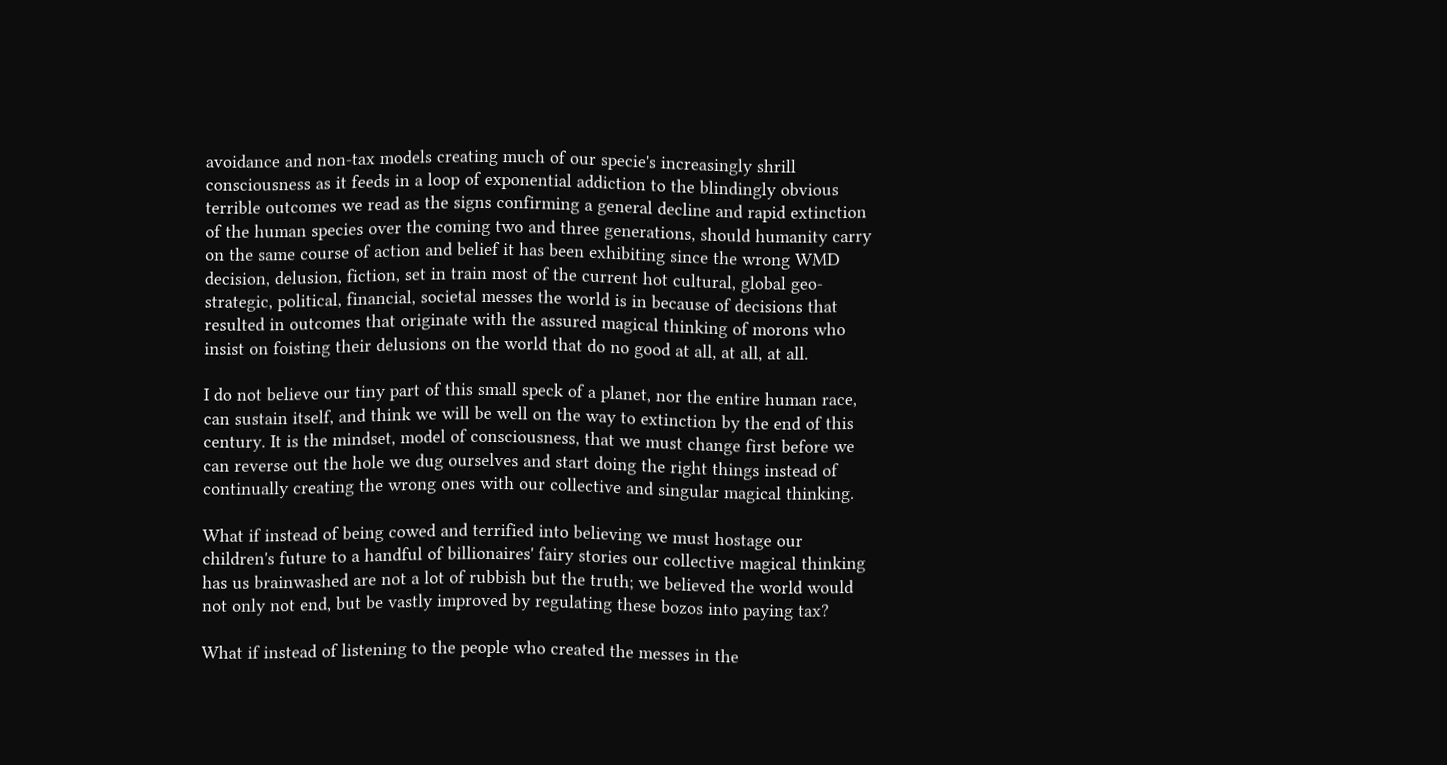avoidance and non-tax models creating much of our specie's increasingly shrill consciousness as it feeds in a loop of exponential addiction to the blindingly obvious terrible outcomes we read as the signs confirming a general decline and rapid extinction of the human species over the coming two and three generations, should humanity carry on the same course of action and belief it has been exhibiting since the wrong WMD decision, delusion, fiction, set in train most of the current hot cultural, global geo-strategic, political, financial, societal messes the world is in because of decisions that resulted in outcomes that originate with the assured magical thinking of morons who insist on foisting their delusions on the world that do no good at all, at all, at all.

I do not believe our tiny part of this small speck of a planet, nor the entire human race, can sustain itself, and think we will be well on the way to extinction by the end of this century. It is the mindset, model of consciousness, that we must change first before we can reverse out the hole we dug ourselves and start doing the right things instead of continually creating the wrong ones with our collective and singular magical thinking.

What if instead of being cowed and terrified into believing we must hostage our children's future to a handful of billionaires' fairy stories our collective magical thinking has us brainwashed are not a lot of rubbish but the truth; we believed the world would not only not end, but be vastly improved by regulating these bozos into paying tax?

What if instead of listening to the people who created the messes in the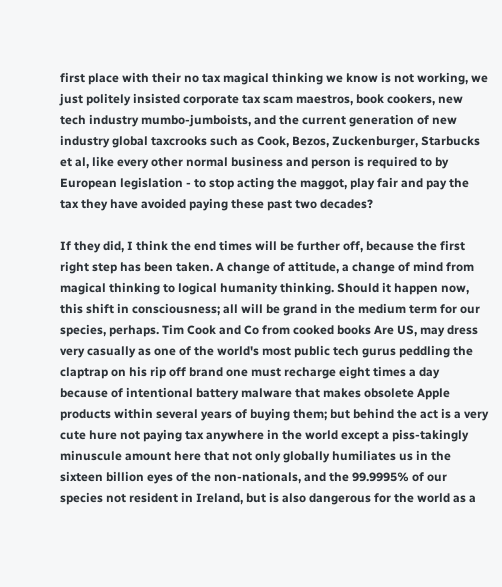first place with their no tax magical thinking we know is not working, we just politely insisted corporate tax scam maestros, book cookers, new tech industry mumbo-jumboists, and the current generation of new industry global taxcrooks such as Cook, Bezos, Zuckenburger, Starbucks et al, like every other normal business and person is required to by European legislation - to stop acting the maggot, play fair and pay the tax they have avoided paying these past two decades?

If they did, I think the end times will be further off, because the first right step has been taken. A change of attitude, a change of mind from magical thinking to logical humanity thinking. Should it happen now, this shift in consciousness; all will be grand in the medium term for our species, perhaps. Tim Cook and Co from cooked books Are US, may dress very casually as one of the world's most public tech gurus peddling the claptrap on his rip off brand one must recharge eight times a day because of intentional battery malware that makes obsolete Apple products within several years of buying them; but behind the act is a very cute hure not paying tax anywhere in the world except a piss-takingly minuscule amount here that not only globally humiliates us in the sixteen billion eyes of the non-nationals, and the 99.9995% of our species not resident in Ireland, but is also dangerous for the world as a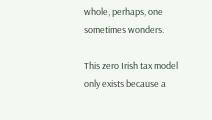whole, perhaps, one sometimes wonders.

This zero Irish tax model only exists because a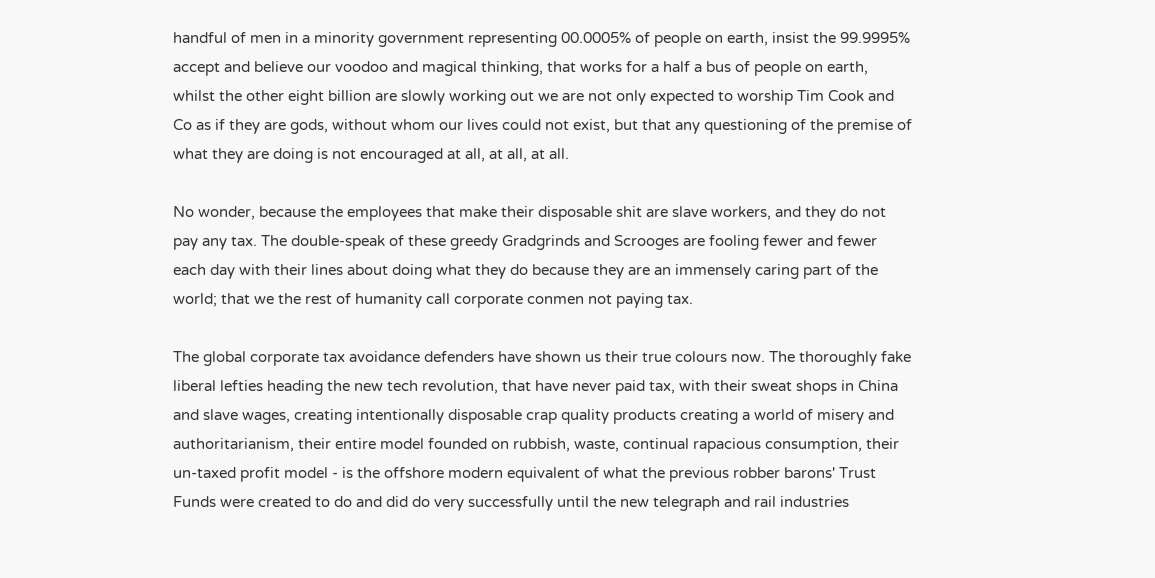handful of men in a minority government representing 00.0005% of people on earth, insist the 99.9995% accept and believe our voodoo and magical thinking, that works for a half a bus of people on earth, whilst the other eight billion are slowly working out we are not only expected to worship Tim Cook and Co as if they are gods, without whom our lives could not exist, but that any questioning of the premise of what they are doing is not encouraged at all, at all, at all.

No wonder, because the employees that make their disposable shit are slave workers, and they do not pay any tax. The double-speak of these greedy Gradgrinds and Scrooges are fooling fewer and fewer each day with their lines about doing what they do because they are an immensely caring part of the world; that we the rest of humanity call corporate conmen not paying tax.

The global corporate tax avoidance defenders have shown us their true colours now. The thoroughly fake liberal lefties heading the new tech revolution, that have never paid tax, with their sweat shops in China and slave wages, creating intentionally disposable crap quality products creating a world of misery and authoritarianism, their entire model founded on rubbish, waste, continual rapacious consumption, their un-taxed profit model - is the offshore modern equivalent of what the previous robber barons' Trust Funds were created to do and did do very successfully until the new telegraph and rail industries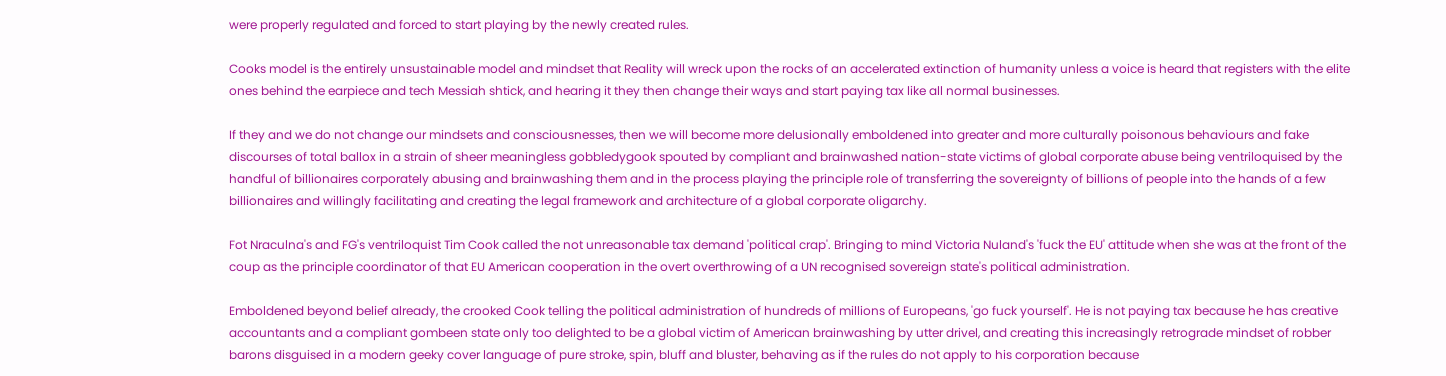were properly regulated and forced to start playing by the newly created rules.

Cooks model is the entirely unsustainable model and mindset that Reality will wreck upon the rocks of an accelerated extinction of humanity unless a voice is heard that registers with the elite ones behind the earpiece and tech Messiah shtick, and hearing it they then change their ways and start paying tax like all normal businesses.

If they and we do not change our mindsets and consciousnesses, then we will become more delusionally emboldened into greater and more culturally poisonous behaviours and fake discourses of total ballox in a strain of sheer meaningless gobbledygook spouted by compliant and brainwashed nation-state victims of global corporate abuse being ventriloquised by the handful of billionaires corporately abusing and brainwashing them and in the process playing the principle role of transferring the sovereignty of billions of people into the hands of a few billionaires and willingly facilitating and creating the legal framework and architecture of a global corporate oligarchy.

Fot Nraculna's and FG's ventriloquist Tim Cook called the not unreasonable tax demand 'political crap'. Bringing to mind Victoria Nuland's 'fuck the EU' attitude when she was at the front of the coup as the principle coordinator of that EU American cooperation in the overt overthrowing of a UN recognised sovereign state's political administration.

Emboldened beyond belief already, the crooked Cook telling the political administration of hundreds of millions of Europeans, 'go fuck yourself'. He is not paying tax because he has creative accountants and a compliant gombeen state only too delighted to be a global victim of American brainwashing by utter drivel, and creating this increasingly retrograde mindset of robber barons disguised in a modern geeky cover language of pure stroke, spin, bluff and bluster, behaving as if the rules do not apply to his corporation because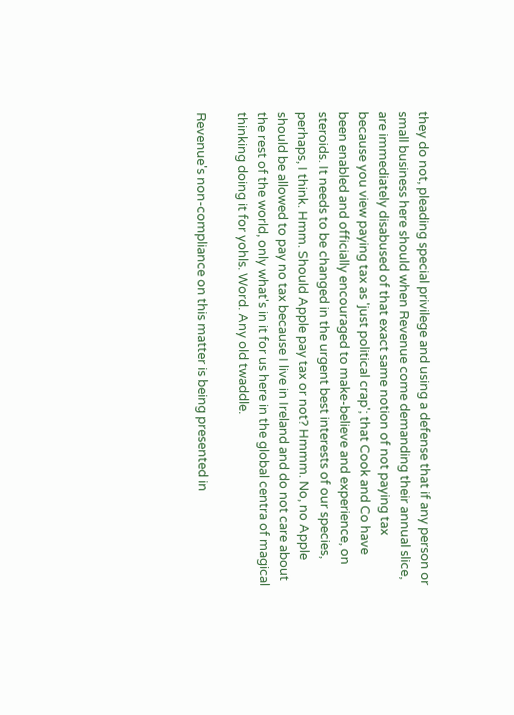they do not, pleading special privilege and using a defense that if any person or small business here should when Revenue come demanding their annual slice, are immediately disabused of that exact same notion of not paying tax because you view paying tax as 'just political crap'; that Cook and Co have been enabled and officially encouraged to make-believe and experience, on steroids. It needs to be changed in the urgent best interests of our species, perhaps, I think. Hmm. Should Apple pay tax or not? Hmmm. No, no Apple should be allowed to pay no tax because I live in Ireland and do not care about the rest of the world, only what's in it for us here in the global centra of magical thinking doing it for yohls. Word. Any old twaddle.

Revenue's non-compliance on this matter is being presented in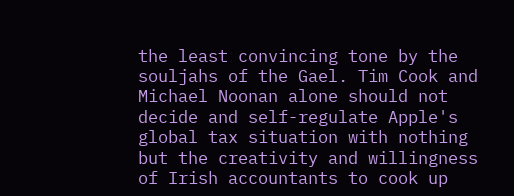the least convincing tone by the souljahs of the Gael. Tim Cook and Michael Noonan alone should not decide and self-regulate Apple's global tax situation with nothing but the creativity and willingness of Irish accountants to cook up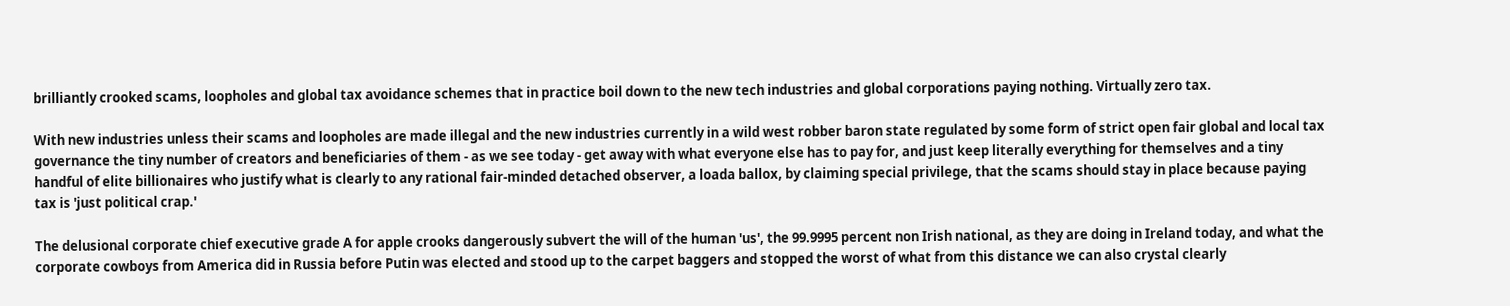brilliantly crooked scams, loopholes and global tax avoidance schemes that in practice boil down to the new tech industries and global corporations paying nothing. Virtually zero tax.

With new industries unless their scams and loopholes are made illegal and the new industries currently in a wild west robber baron state regulated by some form of strict open fair global and local tax governance the tiny number of creators and beneficiaries of them - as we see today - get away with what everyone else has to pay for, and just keep literally everything for themselves and a tiny handful of elite billionaires who justify what is clearly to any rational fair-minded detached observer, a loada ballox, by claiming special privilege, that the scams should stay in place because paying tax is 'just political crap.'

The delusional corporate chief executive grade A for apple crooks dangerously subvert the will of the human 'us', the 99.9995 percent non Irish national, as they are doing in Ireland today, and what the corporate cowboys from America did in Russia before Putin was elected and stood up to the carpet baggers and stopped the worst of what from this distance we can also crystal clearly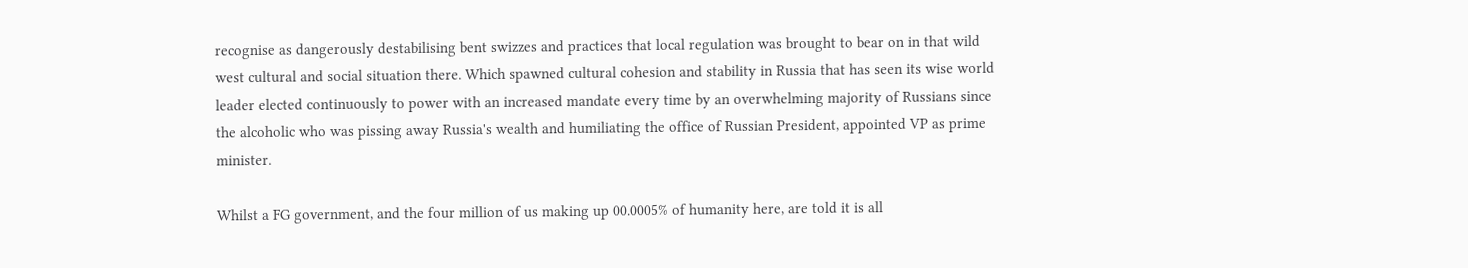recognise as dangerously destabilising bent swizzes and practices that local regulation was brought to bear on in that wild west cultural and social situation there. Which spawned cultural cohesion and stability in Russia that has seen its wise world leader elected continuously to power with an increased mandate every time by an overwhelming majority of Russians since the alcoholic who was pissing away Russia's wealth and humiliating the office of Russian President, appointed VP as prime minister.

Whilst a FG government, and the four million of us making up 00.0005% of humanity here, are told it is all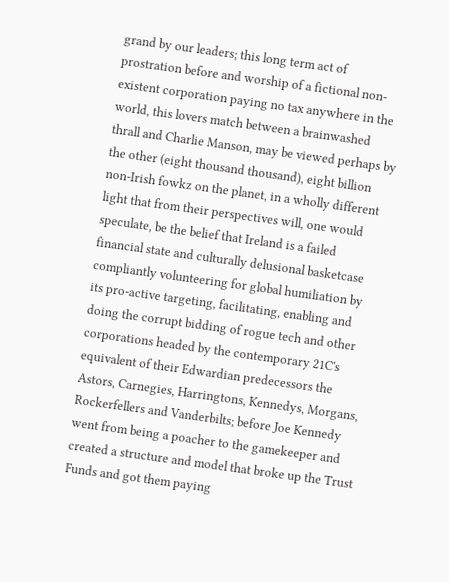grand by our leaders; this long term act of prostration before and worship of a fictional non-existent corporation paying no tax anywhere in the world, this lovers match between a brainwashed thrall and Charlie Manson, may be viewed perhaps by the other (eight thousand thousand), eight billion non-Irish fowkz on the planet, in a wholly different light that from their perspectives will, one would speculate, be the belief that Ireland is a failed financial state and culturally delusional basketcase compliantly volunteering for global humiliation by its pro-active targeting, facilitating, enabling and doing the corrupt bidding of rogue tech and other corporations headed by the contemporary 21C's equivalent of their Edwardian predecessors the Astors, Carnegies, Harringtons, Kennedys, Morgans, Rockerfellers and Vanderbilts; before Joe Kennedy went from being a poacher to the gamekeeper and created a structure and model that broke up the Trust Funds and got them paying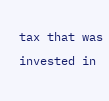tax that was invested in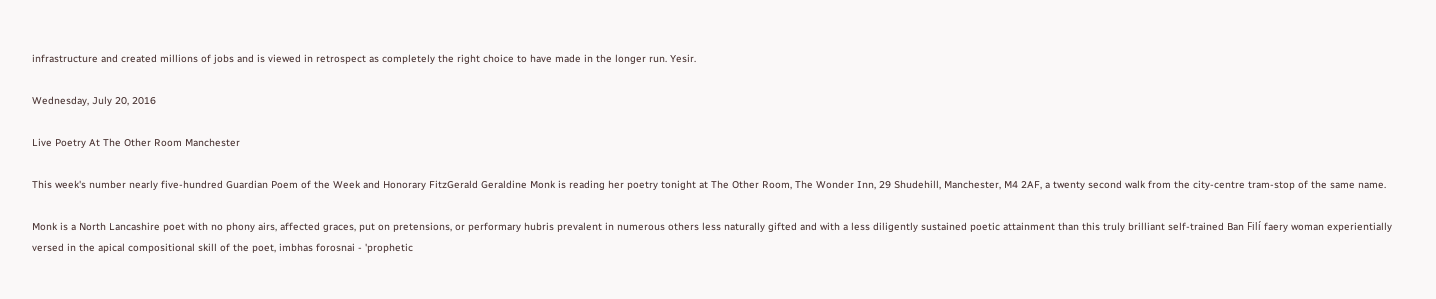infrastructure and created millions of jobs and is viewed in retrospect as completely the right choice to have made in the longer run. Yesir.

Wednesday, July 20, 2016

Live Poetry At The Other Room Manchester

This week's number nearly five-hundred Guardian Poem of the Week and Honorary FitzGerald Geraldine Monk is reading her poetry tonight at The Other Room, The Wonder Inn, 29 Shudehill, Manchester, M4 2AF, a twenty second walk from the city-centre tram-stop of the same name.

Monk is a North Lancashire poet with no phony airs, affected graces, put on pretensions, or performary hubris prevalent in numerous others less naturally gifted and with a less diligently sustained poetic attainment than this truly brilliant self-trained Ban Filí faery woman experientially versed in the apical compositional skill of the poet, imbhas forosnai - 'prophetic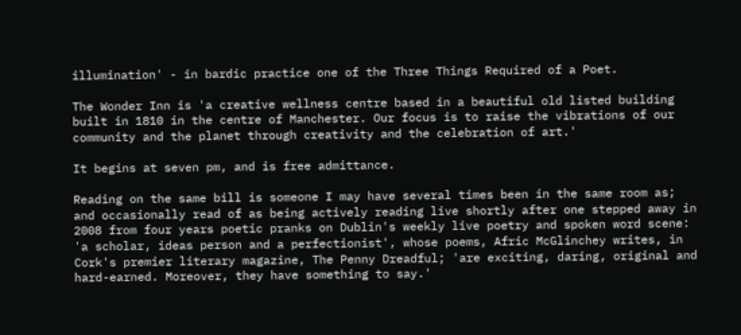illumination' - in bardic practice one of the Three Things Required of a Poet.

The Wonder Inn is 'a creative wellness centre based in a beautiful old listed building built in 1810 in the centre of Manchester. Our focus is to raise the vibrations of our community and the planet through creativity and the celebration of art.'

It begins at seven pm, and is free admittance.

Reading on the same bill is someone I may have several times been in the same room as; and occasionally read of as being actively reading live shortly after one stepped away in 2008 from four years poetic pranks on Dublin's weekly live poetry and spoken word scene: 'a scholar, ideas person and a perfectionist', whose poems, Afric McGlinchey writes, in Cork's premier literary magazine, The Penny Dreadful; 'are exciting, daring, original and hard-earned. Moreover, they have something to say.'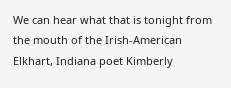We can hear what that is tonight from the mouth of the Irish-American Elkhart, Indiana poet Kimberly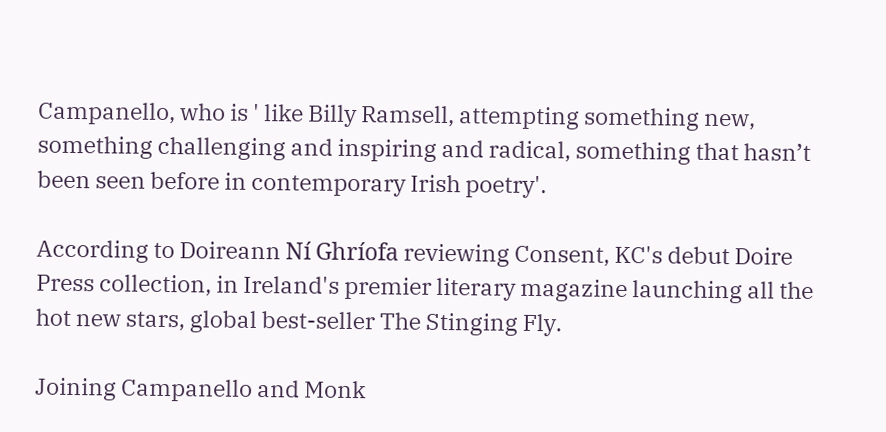Campanello, who is ' like Billy Ramsell, attempting something new, something challenging and inspiring and radical, something that hasn’t been seen before in contemporary Irish poetry'.

According to Doireann Ní Ghríofa reviewing Consent, KC's debut Doire Press collection, in Ireland's premier literary magazine launching all the hot new stars, global best-seller The Stinging Fly.

Joining Campanello and Monk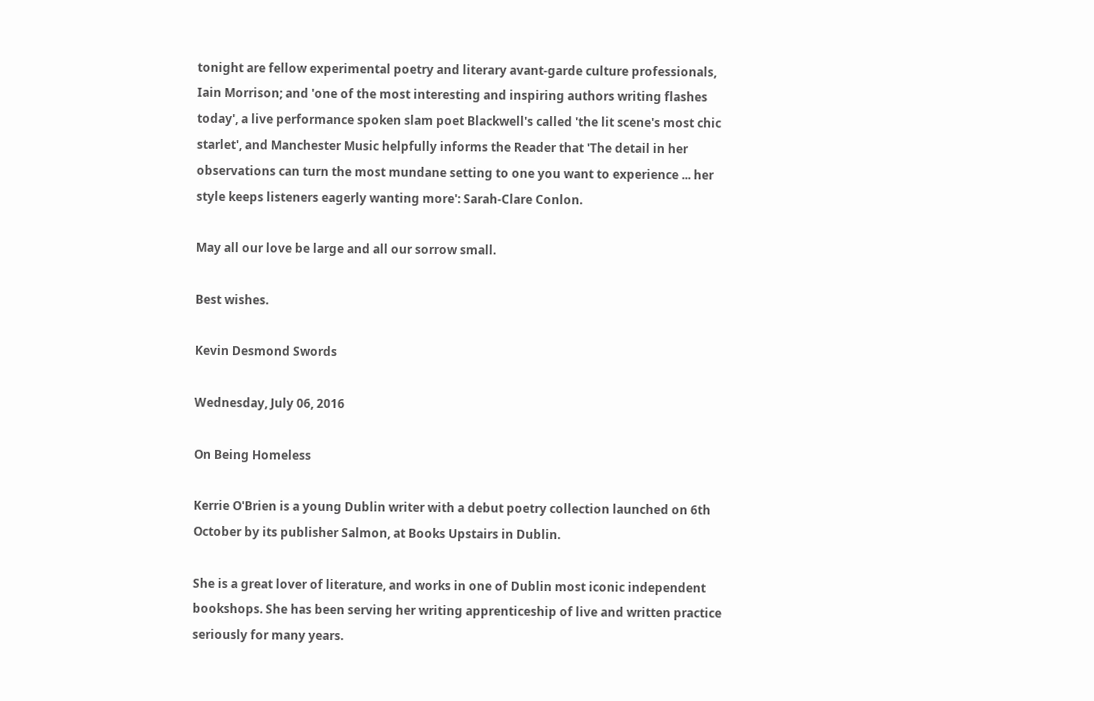tonight are fellow experimental poetry and literary avant-garde culture professionals, Iain Morrison; and 'one of the most interesting and inspiring authors writing flashes today', a live performance spoken slam poet Blackwell's called 'the lit scene's most chic starlet', and Manchester Music helpfully informs the Reader that 'The detail in her observations can turn the most mundane setting to one you want to experience ... her style keeps listeners eagerly wanting more': Sarah-Clare Conlon.

May all our love be large and all our sorrow small.

Best wishes.

Kevin Desmond Swords

Wednesday, July 06, 2016

On Being Homeless

Kerrie O'Brien is a young Dublin writer with a debut poetry collection launched on 6th October by its publisher Salmon, at Books Upstairs in Dublin.

She is a great lover of literature, and works in one of Dublin most iconic independent bookshops. She has been serving her writing apprenticeship of live and written practice seriously for many years.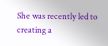She was recently led to creating a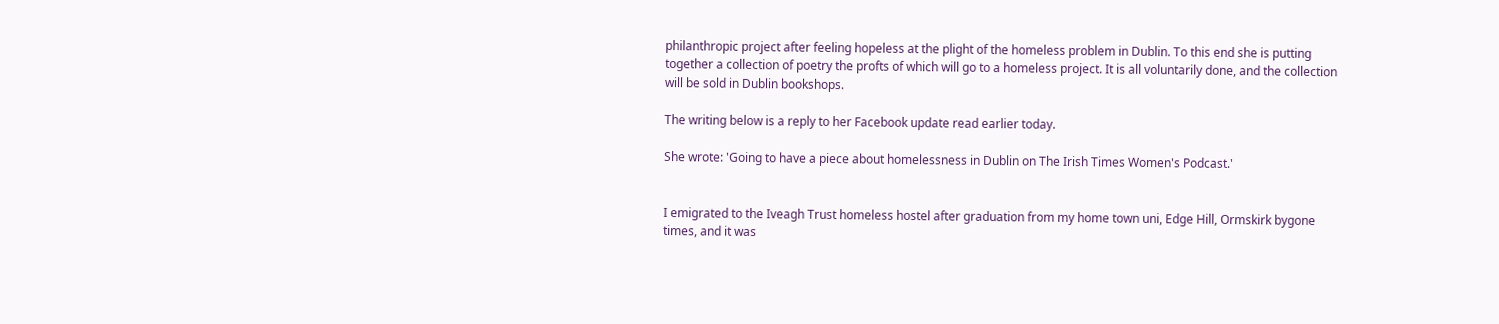philanthropic project after feeling hopeless at the plight of the homeless problem in Dublin. To this end she is putting together a collection of poetry the profts of which will go to a homeless project. It is all voluntarily done, and the collection will be sold in Dublin bookshops.

The writing below is a reply to her Facebook update read earlier today.

She wrote: 'Going to have a piece about homelessness in Dublin on The Irish Times Women's Podcast.'


I emigrated to the Iveagh Trust homeless hostel after graduation from my home town uni, Edge Hill, Ormskirk bygone times, and it was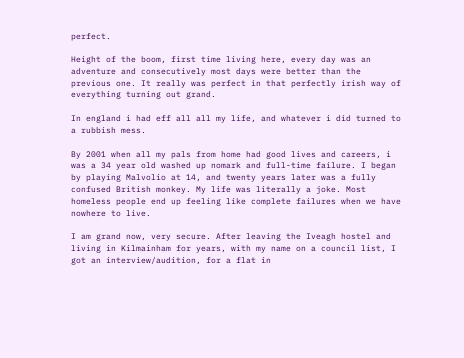perfect.

Height of the boom, first time living here, every day was an adventure and consecutively most days were better than the previous one. It really was perfect in that perfectly irish way of everything turning out grand.

In england i had eff all all my life, and whatever i did turned to a rubbish mess.

By 2001 when all my pals from home had good lives and careers, i was a 34 year old washed up nomark and full-time failure. I began by playing Malvolio at 14, and twenty years later was a fully confused British monkey. My life was literally a joke. Most homeless people end up feeling like complete failures when we have nowhere to live.

I am grand now, very secure. After leaving the Iveagh hostel and living in Kilmainham for years, with my name on a council list, I got an interview/audition, for a flat in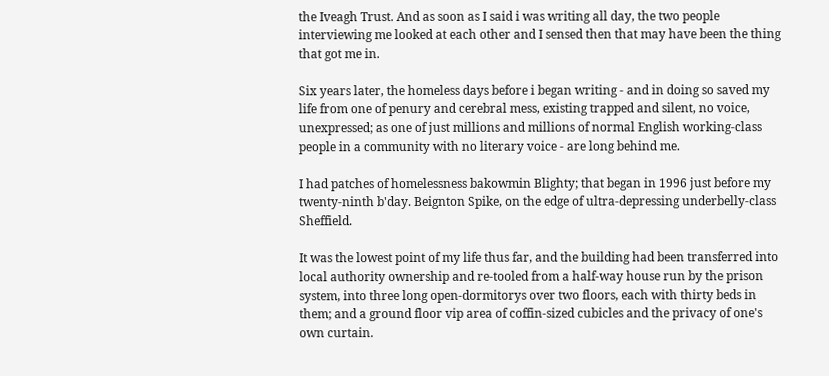the Iveagh Trust. And as soon as I said i was writing all day, the two people interviewing me looked at each other and I sensed then that may have been the thing that got me in.

Six years later, the homeless days before i began writing - and in doing so saved my life from one of penury and cerebral mess, existing trapped and silent, no voice, unexpressed; as one of just millions and millions of normal English working-class people in a community with no literary voice - are long behind me.

I had patches of homelessness bakowmin Blighty; that began in 1996 just before my twenty-ninth b'day. Beignton Spike, on the edge of ultra-depressing underbelly-class Sheffield.

It was the lowest point of my life thus far, and the building had been transferred into local authority ownership and re-tooled from a half-way house run by the prison system, into three long open-dormitorys over two floors, each with thirty beds in them; and a ground floor vip area of coffin-sized cubicles and the privacy of one's own curtain.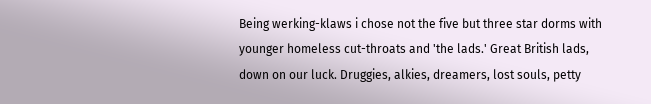Being werking-klaws i chose not the five but three star dorms with younger homeless cut-throats and 'the lads.' Great British lads, down on our luck. Druggies, alkies, dreamers, lost souls, petty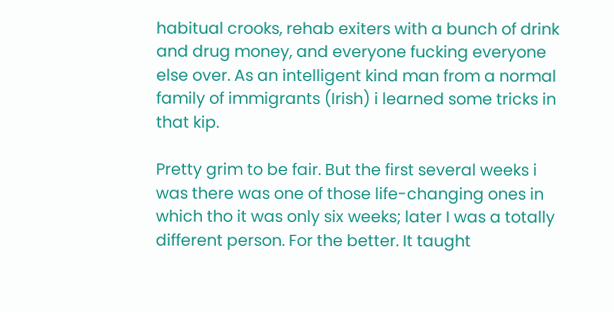habitual crooks, rehab exiters with a bunch of drink and drug money, and everyone fucking everyone else over. As an intelligent kind man from a normal family of immigrants (Irish) i learned some tricks in that kip.

Pretty grim to be fair. But the first several weeks i was there was one of those life-changing ones in which tho it was only six weeks; later I was a totally different person. For the better. It taught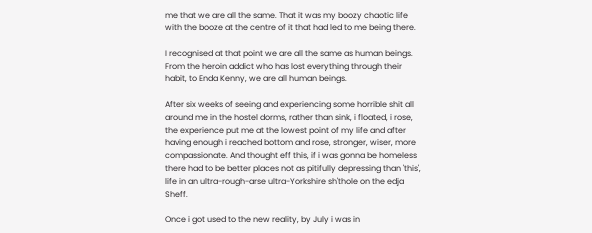me that we are all the same. That it was my boozy chaotic life with the booze at the centre of it that had led to me being there.

I recognised at that point we are all the same as human beings. From the heroin addict who has lost everything through their habit, to Enda Kenny, we are all human beings.

After six weeks of seeing and experiencing some horrible shit all around me in the hostel dorms, rather than sink, i floated, i rose, the experience put me at the lowest point of my life and after having enough i reached bottom and rose, stronger, wiser, more compassionate. And thought eff this, if i was gonna be homeless there had to be better places not as pitifully depressing than 'this', life in an ultra-rough-arse ultra-Yorkshire sh'thole on the edja Sheff.

Once i got used to the new reality, by July i was in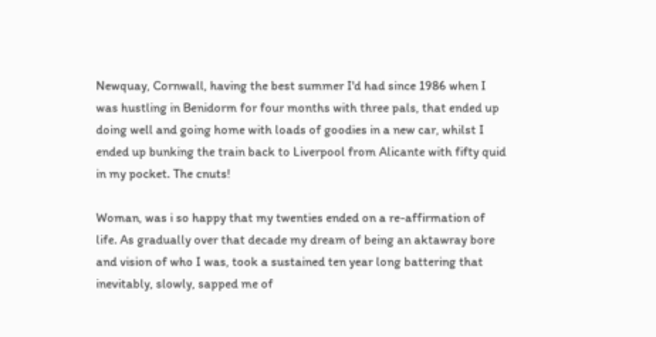Newquay, Cornwall, having the best summer I'd had since 1986 when I was hustling in Benidorm for four months with three pals, that ended up doing well and going home with loads of goodies in a new car, whilst I ended up bunking the train back to Liverpool from Alicante with fifty quid in my pocket. The cnuts!

Woman, was i so happy that my twenties ended on a re-affirmation of life. As gradually over that decade my dream of being an aktawray bore and vision of who I was, took a sustained ten year long battering that inevitably, slowly, sapped me of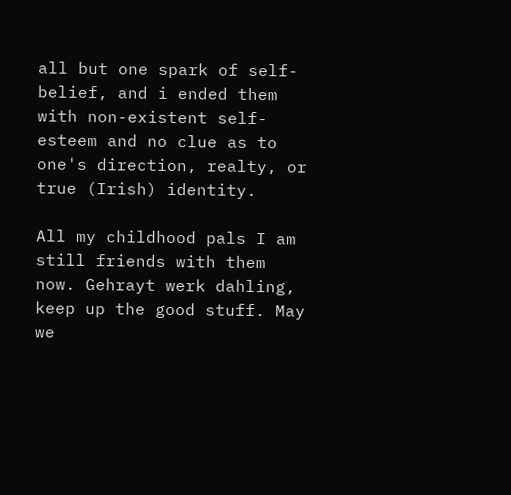all but one spark of self-belief, and i ended them with non-existent self-esteem and no clue as to one's direction, realty, or true (Irish) identity.

All my childhood pals I am still friends with them now. Gehrayt werk dahling, keep up the good stuff. May we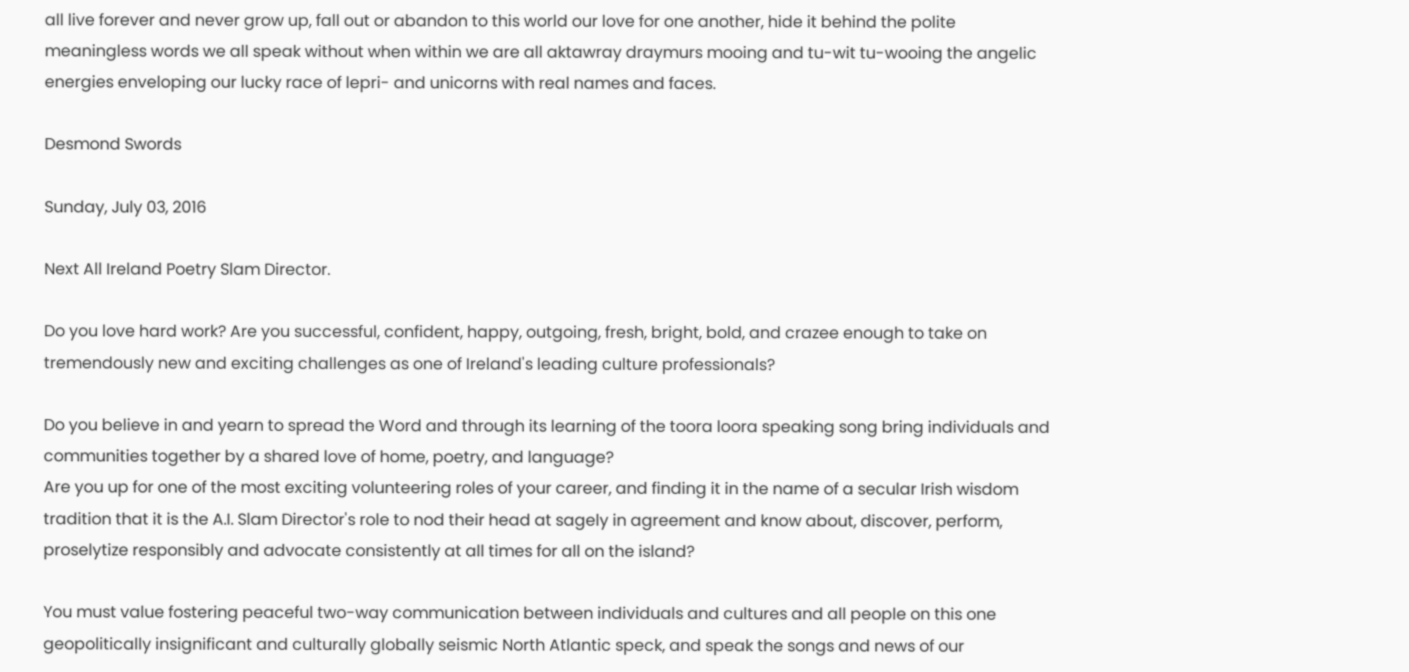all live forever and never grow up, fall out or abandon to this world our love for one another, hide it behind the polite meaningless words we all speak without when within we are all aktawray draymurs mooing and tu-wit tu-wooing the angelic energies enveloping our lucky race of lepri- and unicorns with real names and faces.

Desmond Swords

Sunday, July 03, 2016

Next All Ireland Poetry Slam Director.

Do you love hard work? Are you successful, confident, happy, outgoing, fresh, bright, bold, and crazee enough to take on tremendously new and exciting challenges as one of Ireland's leading culture professionals?

Do you believe in and yearn to spread the Word and through its learning of the toora loora speaking song bring individuals and communities together by a shared love of home, poetry, and language?
Are you up for one of the most exciting volunteering roles of your career, and finding it in the name of a secular Irish wisdom tradition that it is the A.I. Slam Director's role to nod their head at sagely in agreement and know about, discover, perform, proselytize responsibly and advocate consistently at all times for all on the island?

You must value fostering peaceful two-way communication between individuals and cultures and all people on this one geopolitically insignificant and culturally globally seismic North Atlantic speck, and speak the songs and news of our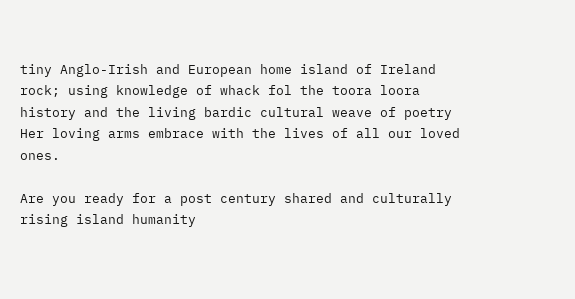tiny Anglo-Irish and European home island of Ireland rock; using knowledge of whack fol the toora loora history and the living bardic cultural weave of poetry Her loving arms embrace with the lives of all our loved ones.

Are you ready for a post century shared and culturally rising island humanity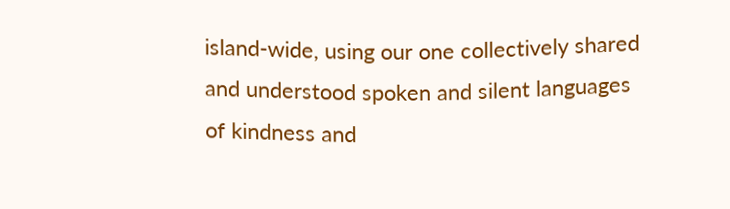island-wide, using our one collectively shared and understood spoken and silent languages of kindness and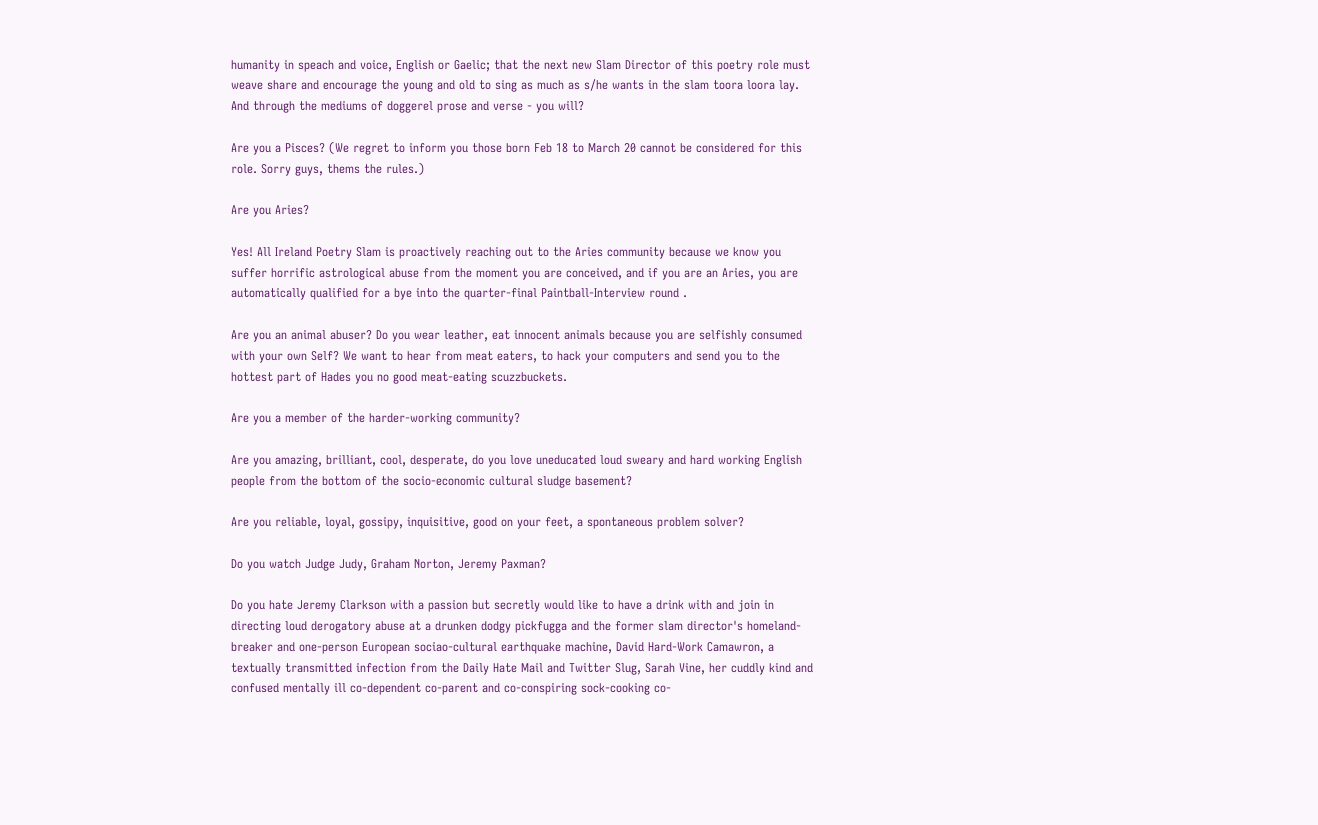humanity in speach and voice, English or Gaelic; that the next new Slam Director of this poetry role must weave share and encourage the young and old to sing as much as s/he wants in the slam toora loora lay.
And through the mediums of doggerel prose and verse - you will?

Are you a Pisces? (We regret to inform you those born Feb 18 to March 20 cannot be considered for this role. Sorry guys, thems the rules.)

Are you Aries?

Yes! All Ireland Poetry Slam is proactively reaching out to the Aries community because we know you suffer horrific astrological abuse from the moment you are conceived, and if you are an Aries, you are automatically qualified for a bye into the quarter-final Paintball-Interview round .

Are you an animal abuser? Do you wear leather, eat innocent animals because you are selfishly consumed with your own Self? We want to hear from meat eaters, to hack your computers and send you to the hottest part of Hades you no good meat-eating scuzzbuckets.

Are you a member of the harder-working community?

Are you amazing, brilliant, cool, desperate, do you love uneducated loud sweary and hard working English people from the bottom of the socio-economic cultural sludge basement?

Are you reliable, loyal, gossipy, inquisitive, good on your feet, a spontaneous problem solver?

Do you watch Judge Judy, Graham Norton, Jeremy Paxman?

Do you hate Jeremy Clarkson with a passion but secretly would like to have a drink with and join in directing loud derogatory abuse at a drunken dodgy pickfugga and the former slam director's homeland-breaker and one-person European sociao-cultural earthquake machine, David Hard-Work Camawron, a textually transmitted infection from the Daily Hate Mail and Twitter Slug, Sarah Vine, her cuddly kind and confused mentally ill co-dependent co-parent and co-conspiring sock-cooking co-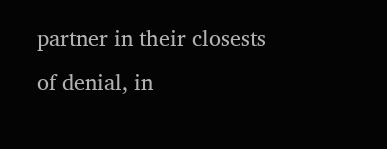partner in their closests of denial, in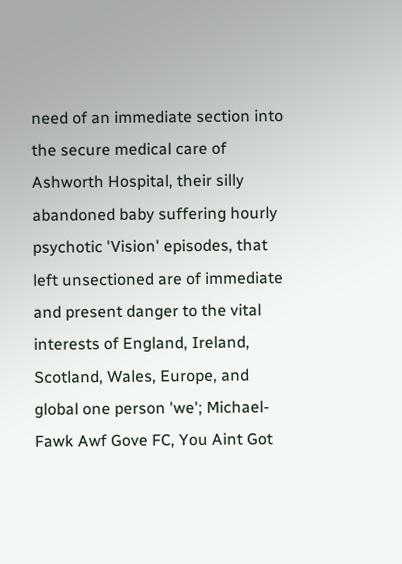need of an immediate section into the secure medical care of Ashworth Hospital, their silly abandoned baby suffering hourly psychotic 'Vision' episodes, that left unsectioned are of immediate and present danger to the vital interests of England, Ireland, Scotland, Wales, Europe, and global one person 'we'; Michael-Fawk Awf Gove FC, You Aint Got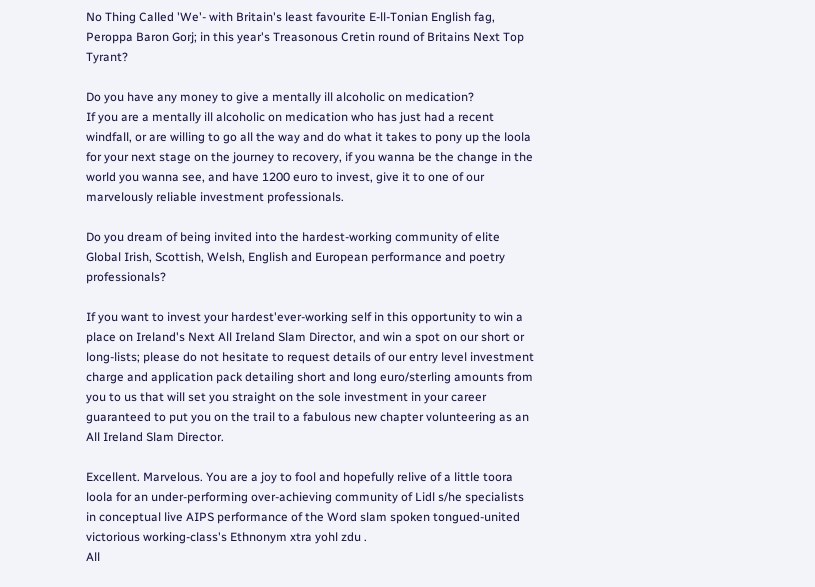No Thing Called 'We'- with Britain's least favourite E-ll-Tonian English fag, Peroppa Baron Gorj; in this year's Treasonous Cretin round of Britains Next Top Tyrant?

Do you have any money to give a mentally ill alcoholic on medication?
If you are a mentally ill alcoholic on medication who has just had a recent windfall, or are willing to go all the way and do what it takes to pony up the loola for your next stage on the journey to recovery, if you wanna be the change in the world you wanna see, and have 1200 euro to invest, give it to one of our marvelously reliable investment professionals.

Do you dream of being invited into the hardest-working community of elite Global Irish, Scottish, Welsh, English and European performance and poetry professionals?

If you want to invest your hardest'ever-working self in this opportunity to win a place on Ireland's Next All Ireland Slam Director, and win a spot on our short or long-lists; please do not hesitate to request details of our entry level investment charge and application pack detailing short and long euro/sterling amounts from you to us that will set you straight on the sole investment in your career guaranteed to put you on the trail to a fabulous new chapter volunteering as an All Ireland Slam Director.

Excellent. Marvelous. You are a joy to fool and hopefully relive of a little toora loola for an under-performing over-achieving community of Lidl s/he specialists in conceptual live AIPS performance of the Word slam spoken tongued-united victorious working-class's Ethnonym xtra yohl zdu .
All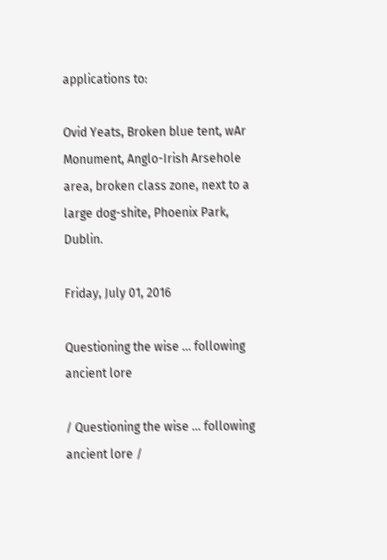applications to:

Ovid Yeats, Broken blue tent, wAr Monument, Anglo-Irish Arsehole area, broken class zone, next to a large dog-shite, Phoenix Park, Dublin.

Friday, July 01, 2016

Questioning the wise ... following ancient lore

/ Questioning the wise ... following ancient lore /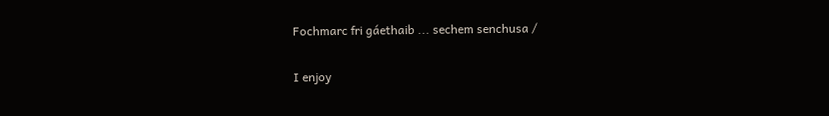Fochmarc fri gáethaib ... sechem senchusa /

I enjoy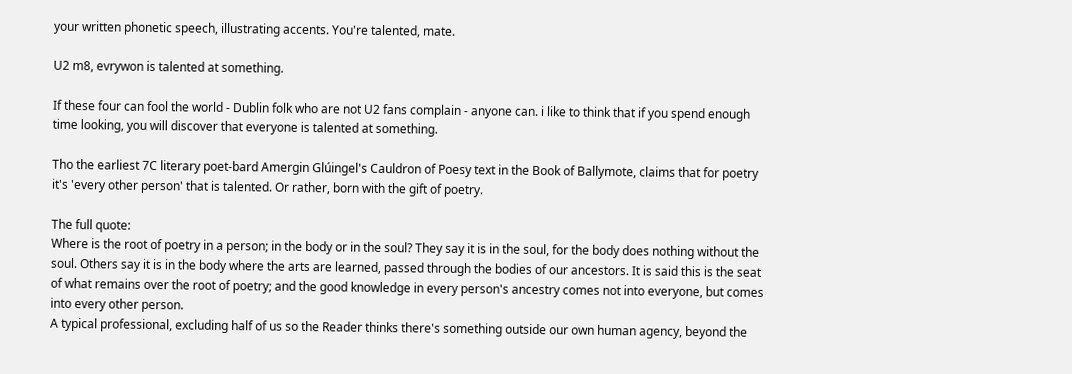your written phonetic speech, illustrating accents. You're talented, mate.

U2 m8, evrywon is talented at something.

If these four can fool the world - Dublin folk who are not U2 fans complain - anyone can. i like to think that if you spend enough time looking, you will discover that everyone is talented at something.

Tho the earliest 7C literary poet-bard Amergin Glúingel's Cauldron of Poesy text in the Book of Ballymote, claims that for poetry it's 'every other person' that is talented. Or rather, born with the gift of poetry.

The full quote:
Where is the root of poetry in a person; in the body or in the soul? They say it is in the soul, for the body does nothing without the soul. Others say it is in the body where the arts are learned, passed through the bodies of our ancestors. It is said this is the seat of what remains over the root of poetry; and the good knowledge in every person's ancestry comes not into everyone, but comes into every other person.
A typical professional, excluding half of us so the Reader thinks there's something outside our own human agency, beyond the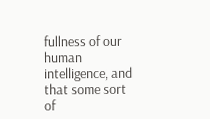fullness of our human intelligence, and that some sort of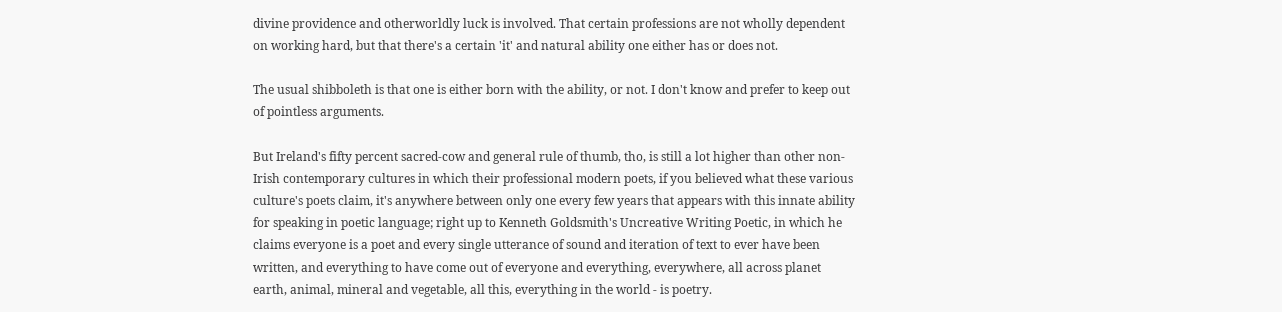divine providence and otherworldly luck is involved. That certain professions are not wholly dependent on working hard, but that there's a certain 'it' and natural ability one either has or does not.

The usual shibboleth is that one is either born with the ability, or not. I don't know and prefer to keep out of pointless arguments.

But Ireland's fifty percent sacred-cow and general rule of thumb, tho, is still a lot higher than other non-Irish contemporary cultures in which their professional modern poets, if you believed what these various culture's poets claim, it's anywhere between only one every few years that appears with this innate ability for speaking in poetic language; right up to Kenneth Goldsmith's Uncreative Writing Poetic, in which he claims everyone is a poet and every single utterance of sound and iteration of text to ever have been written, and everything to have come out of everyone and everything, everywhere, all across planet earth, animal, mineral and vegetable, all this, everything in the world - is poetry.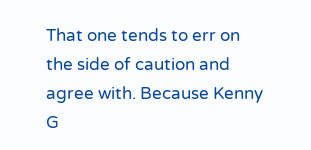That one tends to err on the side of caution and agree with. Because Kenny G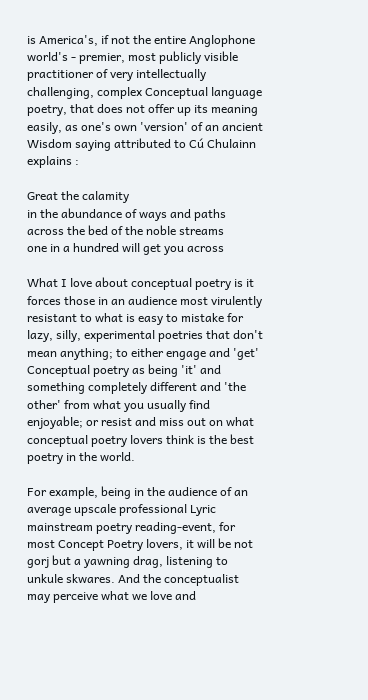is America's, if not the entire Anglophone world's - premier, most publicly visible practitioner of very intellectually challenging, complex Conceptual language poetry, that does not offer up its meaning easily, as one's own 'version' of an ancient Wisdom saying attributed to Cú Chulainn explains :

Great the calamity
in the abundance of ways and paths
across the bed of the noble streams
one in a hundred will get you across

What I love about conceptual poetry is it forces those in an audience most virulently resistant to what is easy to mistake for lazy, silly, experimental poetries that don't mean anything; to either engage and 'get' Conceptual poetry as being 'it' and something completely different and 'the other' from what you usually find enjoyable; or resist and miss out on what conceptual poetry lovers think is the best poetry in the world.

For example, being in the audience of an average upscale professional Lyric mainstream poetry reading-event, for most Concept Poetry lovers, it will be not gorj but a yawning drag, listening to unkule skwares. And the conceptualist may perceive what we love and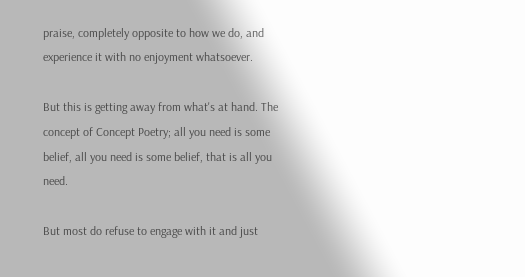praise, completely opposite to how we do, and experience it with no enjoyment whatsoever.

But this is getting away from what's at hand. The concept of Concept Poetry; all you need is some belief, all you need is some belief, that is all you need.

But most do refuse to engage with it and just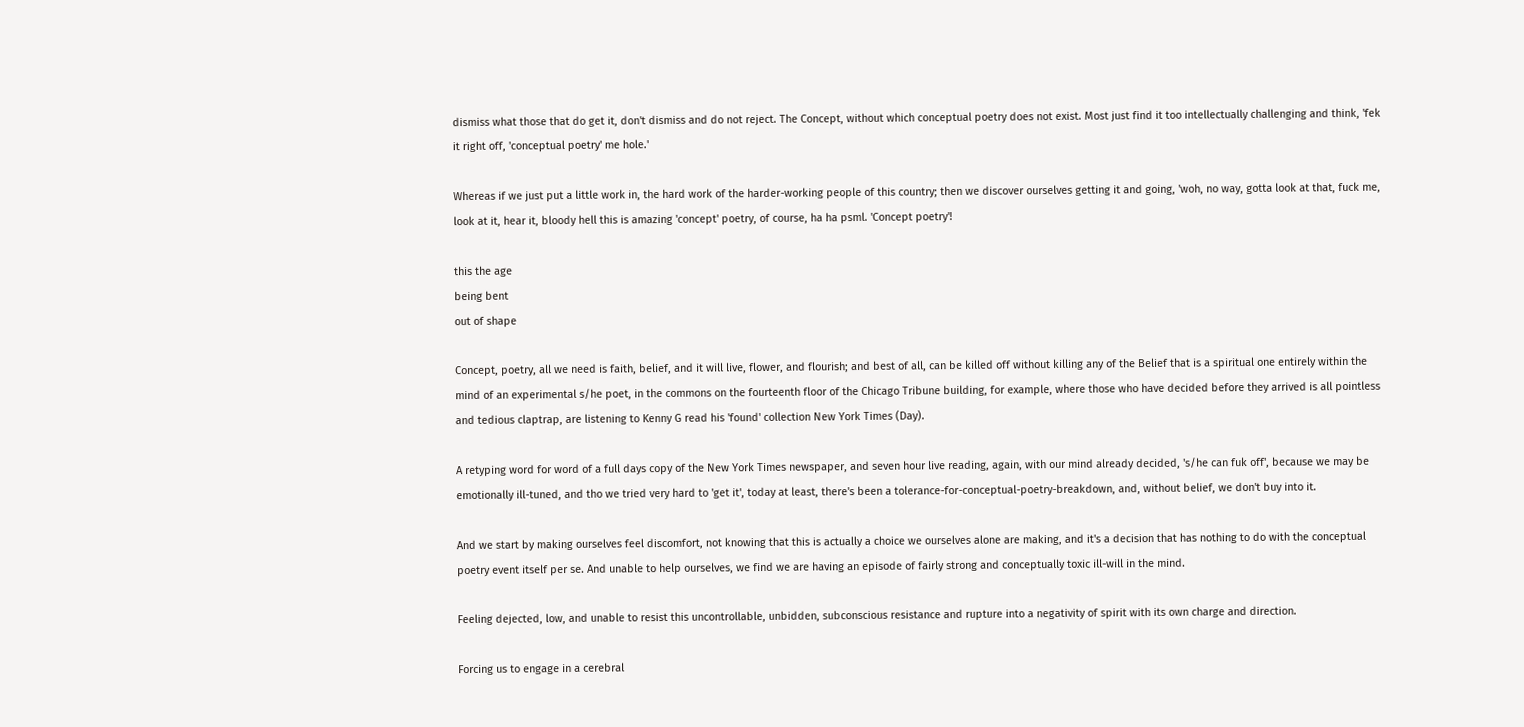dismiss what those that do get it, don't dismiss and do not reject. The Concept, without which conceptual poetry does not exist. Most just find it too intellectually challenging and think, 'fek it right off, 'conceptual poetry' me hole.'

Whereas if we just put a little work in, the hard work of the harder-working people of this country; then we discover ourselves getting it and going, 'woh, no way, gotta look at that, fuck me, look at it, hear it, bloody hell this is amazing 'concept' poetry, of course, ha ha psml. 'Concept poetry'!

this the age
being bent
out of shape

Concept, poetry, all we need is faith, belief, and it will live, flower, and flourish; and best of all, can be killed off without killing any of the Belief that is a spiritual one entirely within the mind of an experimental s/he poet, in the commons on the fourteenth floor of the Chicago Tribune building, for example, where those who have decided before they arrived is all pointless and tedious claptrap, are listening to Kenny G read his 'found' collection New York Times (Day).

A retyping word for word of a full days copy of the New York Times newspaper, and seven hour live reading, again, with our mind already decided, 's/he can fuk off', because we may be emotionally ill-tuned, and tho we tried very hard to 'get it', today at least, there's been a tolerance-for-conceptual-poetry-breakdown, and, without belief, we don't buy into it.

And we start by making ourselves feel discomfort, not knowing that this is actually a choice we ourselves alone are making, and it's a decision that has nothing to do with the conceptual poetry event itself per se. And unable to help ourselves, we find we are having an episode of fairly strong and conceptually toxic ill-will in the mind.

Feeling dejected, low, and unable to resist this uncontrollable, unbidden, subconscious resistance and rupture into a negativity of spirit with its own charge and direction.

Forcing us to engage in a cerebral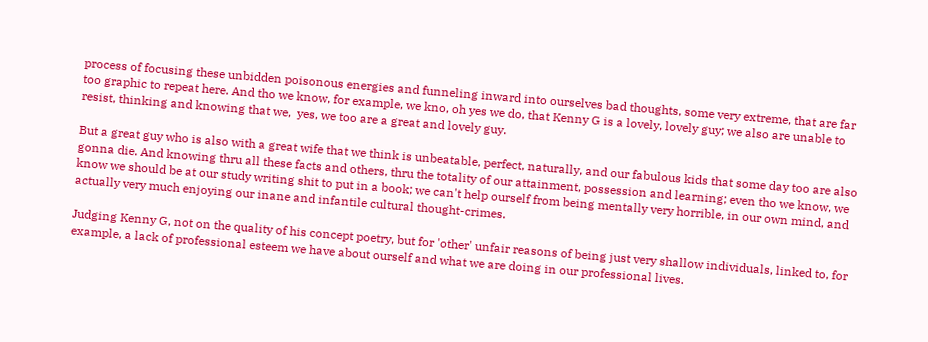process of focusing these unbidden poisonous energies and funneling inward into ourselves bad thoughts, some very extreme, that are far too graphic to repeat here. And tho we know, for example, we kno, oh yes we do, that Kenny G is a lovely, lovely guy; we also are unable to resist, thinking and knowing that we,  yes, we too are a great and lovely guy.

But a great guy who is also with a great wife that we think is unbeatable, perfect, naturally, and our fabulous kids that some day too are also gonna die. And knowing thru all these facts and others, thru the totality of our attainment, possession and learning; even tho we know, we know we should be at our study writing shit to put in a book; we can't help ourself from being mentally very horrible, in our own mind, and actually very much enjoying our inane and infantile cultural thought-crimes.

Judging Kenny G, not on the quality of his concept poetry, but for 'other' unfair reasons of being just very shallow individuals, linked to, for example, a lack of professional esteem we have about ourself and what we are doing in our professional lives.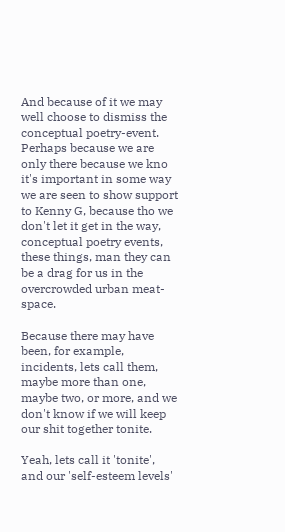And because of it we may well choose to dismiss the conceptual poetry-event. Perhaps because we are only there because we kno it's important in some way we are seen to show support to Kenny G, because tho we don't let it get in the way, conceptual poetry events, these things, man they can be a drag for us in the overcrowded urban meat-space.

Because there may have been, for example, incidents, lets call them, maybe more than one, maybe two, or more, and we don't know if we will keep our shit together tonite.

Yeah, lets call it 'tonite', and our 'self-esteem levels'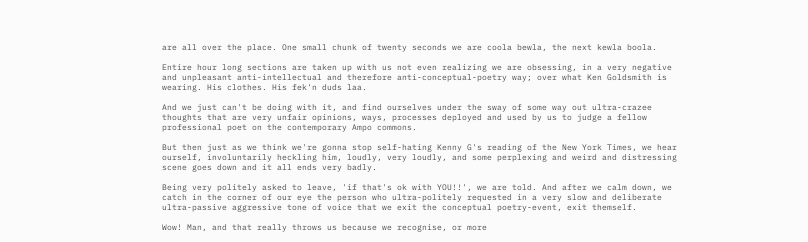are all over the place. One small chunk of twenty seconds we are coola bewla, the next kewla boola.

Entire hour long sections are taken up with us not even realizing we are obsessing, in a very negative and unpleasant anti-intellectual and therefore anti-conceptual-poetry way; over what Ken Goldsmith is wearing. His clothes. His fek'n duds laa.

And we just can't be doing with it, and find ourselves under the sway of some way out ultra-crazee thoughts that are very unfair opinions, ways, processes deployed and used by us to judge a fellow professional poet on the contemporary Ampo commons.

But then just as we think we're gonna stop self-hating Kenny G's reading of the New York Times, we hear ourself, involuntarily heckling him, loudly, very loudly, and some perplexing and weird and distressing scene goes down and it all ends very badly.

Being very politely asked to leave, 'if that's ok with YOU!!', we are told. And after we calm down, we catch in the corner of our eye the person who ultra-politely requested in a very slow and deliberate ultra-passive aggressive tone of voice that we exit the conceptual poetry-event, exit themself.

Wow! Man, and that really throws us because we recognise, or more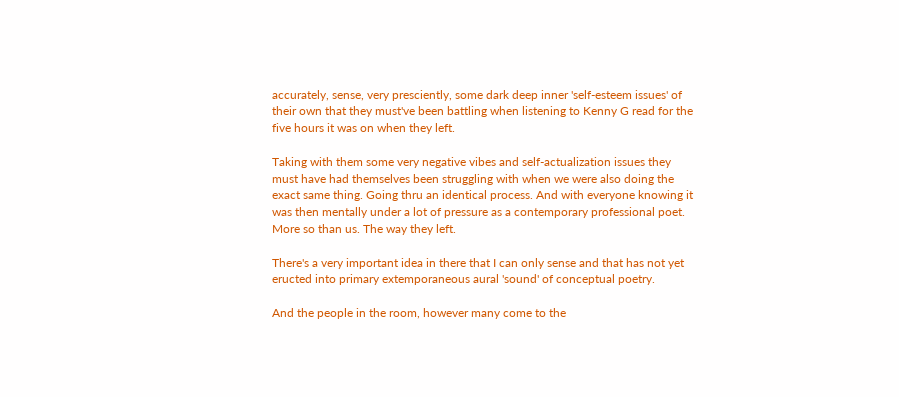accurately, sense, very presciently, some dark deep inner 'self-esteem issues' of their own that they must've been battling when listening to Kenny G read for the five hours it was on when they left.

Taking with them some very negative vibes and self-actualization issues they must have had themselves been struggling with when we were also doing the exact same thing. Going thru an identical process. And with everyone knowing it was then mentally under a lot of pressure as a contemporary professional poet. More so than us. The way they left.

There's a very important idea in there that I can only sense and that has not yet eructed into primary extemporaneous aural 'sound' of conceptual poetry.

And the people in the room, however many come to the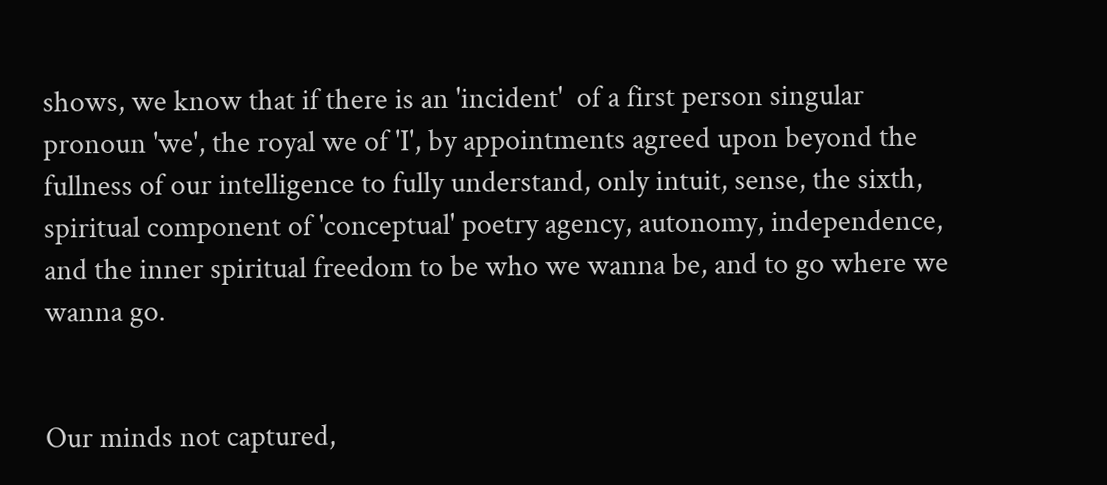shows, we know that if there is an 'incident'  of a first person singular pronoun 'we', the royal we of 'I', by appointments agreed upon beyond the fullness of our intelligence to fully understand, only intuit, sense, the sixth, spiritual component of 'conceptual' poetry agency, autonomy, independence, and the inner spiritual freedom to be who we wanna be, and to go where we wanna go.


Our minds not captured,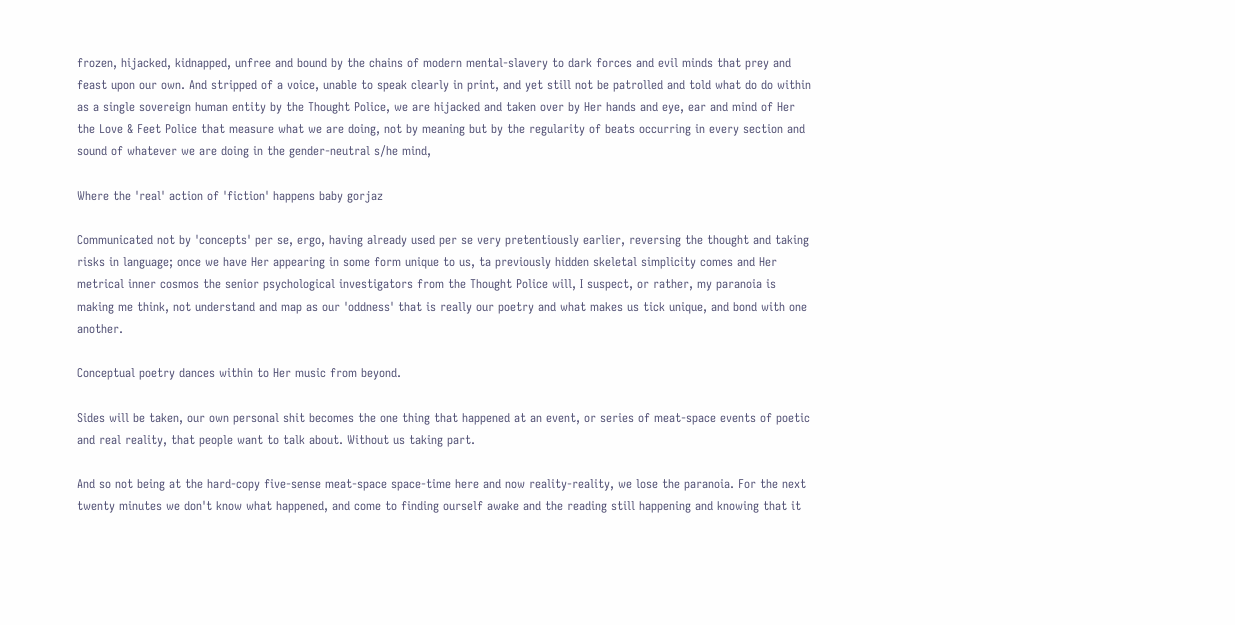frozen, hijacked, kidnapped, unfree and bound by the chains of modern mental-slavery to dark forces and evil minds that prey and feast upon our own. And stripped of a voice, unable to speak clearly in print, and yet still not be patrolled and told what do do within as a single sovereign human entity by the Thought Police, we are hijacked and taken over by Her hands and eye, ear and mind of Her the Love & Feet Police that measure what we are doing, not by meaning but by the regularity of beats occurring in every section and sound of whatever we are doing in the gender-neutral s/he mind,

Where the 'real' action of 'fiction' happens baby gorjaz

Communicated not by 'concepts' per se, ergo, having already used per se very pretentiously earlier, reversing the thought and taking risks in language; once we have Her appearing in some form unique to us, ta previously hidden skeletal simplicity comes and Her metrical inner cosmos the senior psychological investigators from the Thought Police will, I suspect, or rather, my paranoia is making me think, not understand and map as our 'oddness' that is really our poetry and what makes us tick unique, and bond with one another.

Conceptual poetry dances within to Her music from beyond.

Sides will be taken, our own personal shit becomes the one thing that happened at an event, or series of meat-space events of poetic and real reality, that people want to talk about. Without us taking part.

And so not being at the hard-copy five-sense meat-space space-time here and now reality-reality, we lose the paranoia. For the next twenty minutes we don't know what happened, and come to finding ourself awake and the reading still happening and knowing that it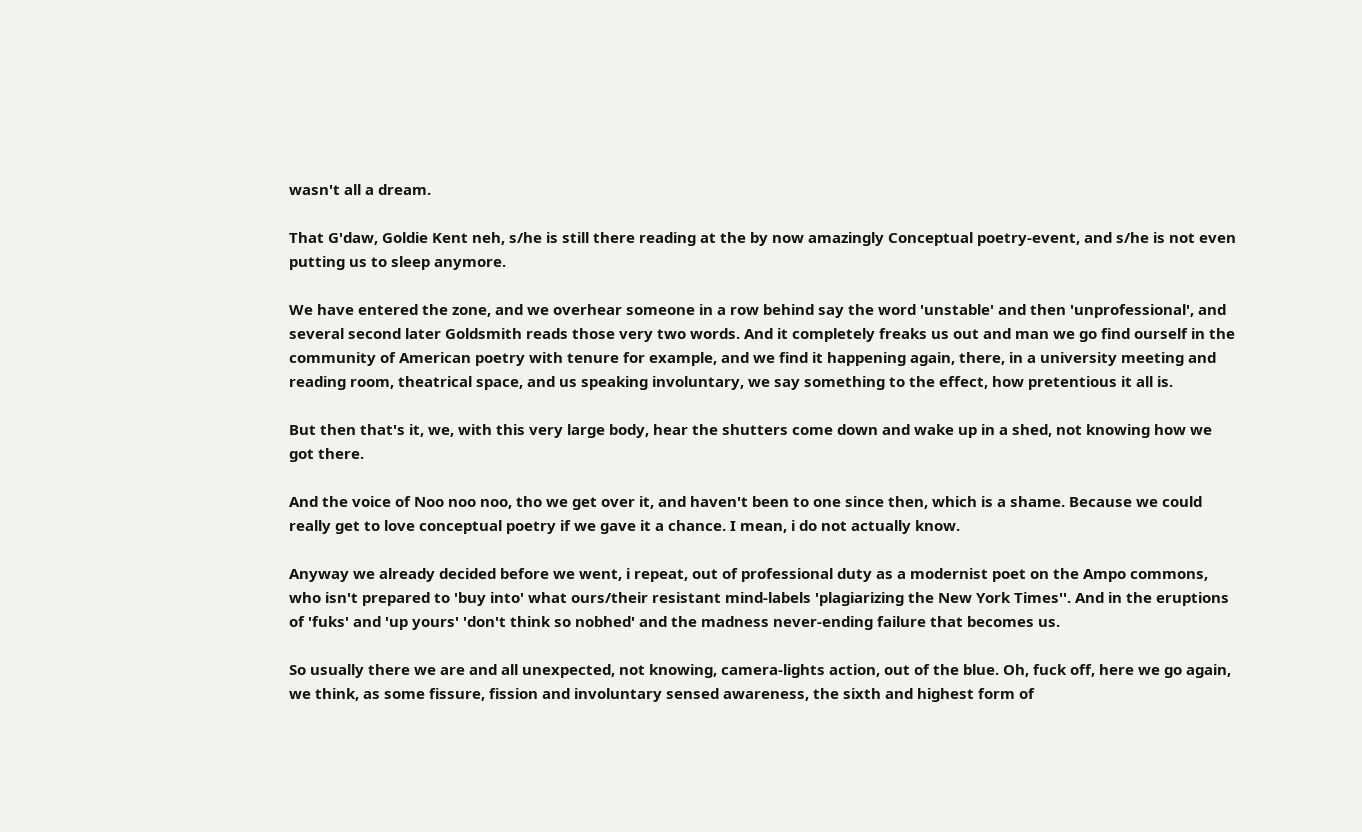wasn't all a dream.

That G'daw, Goldie Kent neh, s/he is still there reading at the by now amazingly Conceptual poetry-event, and s/he is not even putting us to sleep anymore.

We have entered the zone, and we overhear someone in a row behind say the word 'unstable' and then 'unprofessional', and several second later Goldsmith reads those very two words. And it completely freaks us out and man we go find ourself in the community of American poetry with tenure for example, and we find it happening again, there, in a university meeting and reading room, theatrical space, and us speaking involuntary, we say something to the effect, how pretentious it all is.

But then that's it, we, with this very large body, hear the shutters come down and wake up in a shed, not knowing how we got there.

And the voice of Noo noo noo, tho we get over it, and haven't been to one since then, which is a shame. Because we could really get to love conceptual poetry if we gave it a chance. I mean, i do not actually know.

Anyway we already decided before we went, i repeat, out of professional duty as a modernist poet on the Ampo commons, who isn't prepared to 'buy into' what ours/their resistant mind-labels 'plagiarizing the New York Times''. And in the eruptions of 'fuks' and 'up yours' 'don't think so nobhed' and the madness never-ending failure that becomes us.

So usually there we are and all unexpected, not knowing, camera-lights action, out of the blue. Oh, fuck off, here we go again, we think, as some fissure, fission and involuntary sensed awareness, the sixth and highest form of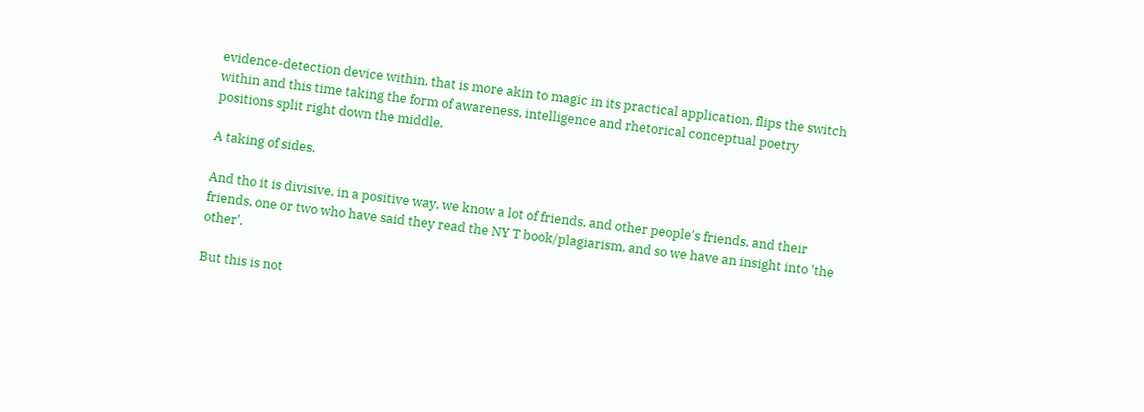evidence-detection device within, that is more akin to magic in its practical application, flips the switch within and this time taking the form of awareness, intelligence and rhetorical conceptual poetry positions split right down the middle.

A taking of sides.

And tho it is divisive, in a positive way, we know a lot of friends, and other people's friends, and their friends, one or two who have said they read the NY T book/plagiarism, and so we have an insight into 'the other'.

But this is not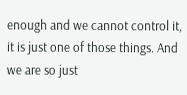enough and we cannot control it, it is just one of those things. And we are so just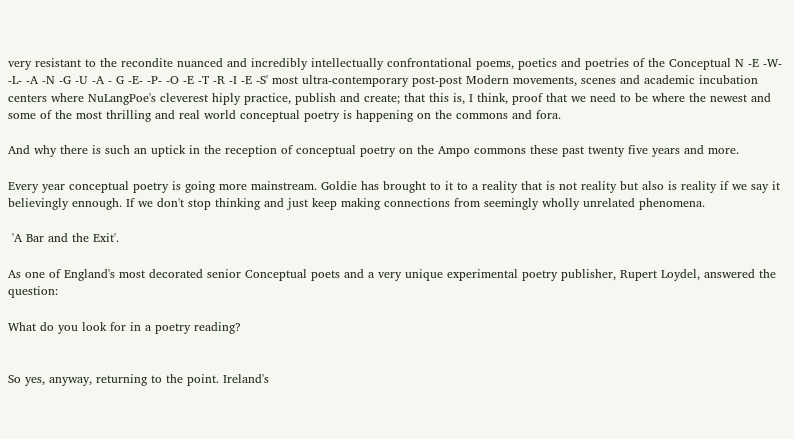very resistant to the recondite nuanced and incredibly intellectually confrontational poems, poetics and poetries of the Conceptual N -E -W- -L- -A -N -G -U -A - G -E- -P- -O -E -T -R -I -E -S' most ultra-contemporary post-post Modern movements, scenes and academic incubation centers where NuLangPoe's cleverest hiply practice, publish and create; that this is, I think, proof that we need to be where the newest and some of the most thrilling and real world conceptual poetry is happening on the commons and fora.

And why there is such an uptick in the reception of conceptual poetry on the Ampo commons these past twenty five years and more.

Every year conceptual poetry is going more mainstream. Goldie has brought to it to a reality that is not reality but also is reality if we say it believingly ennough. If we don't stop thinking and just keep making connections from seemingly wholly unrelated phenomena.

 'A Bar and the Exit'.

As one of England's most decorated senior Conceptual poets and a very unique experimental poetry publisher, Rupert Loydel, answered the question:

What do you look for in a poetry reading?


So yes, anyway, returning to the point. Ireland's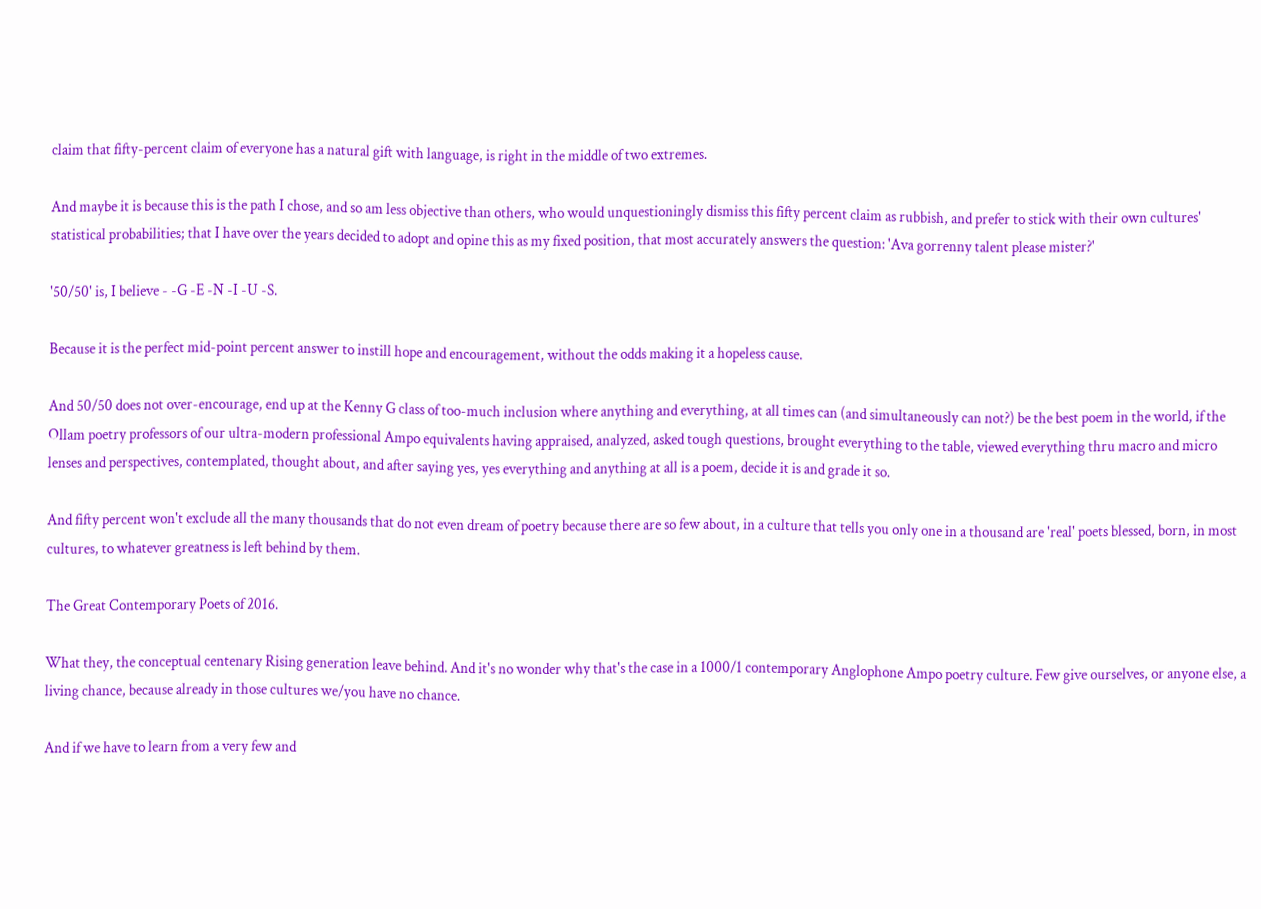claim that fifty-percent claim of everyone has a natural gift with language, is right in the middle of two extremes.

And maybe it is because this is the path I chose, and so am less objective than others, who would unquestioningly dismiss this fifty percent claim as rubbish, and prefer to stick with their own cultures' statistical probabilities; that I have over the years decided to adopt and opine this as my fixed position, that most accurately answers the question: 'Ava gorrenny talent please mister?'

'50/50' is, I believe - -G -E -N -I -U -S.

Because it is the perfect mid-point percent answer to instill hope and encouragement, without the odds making it a hopeless cause.

And 50/50 does not over-encourage, end up at the Kenny G class of too-much inclusion where anything and everything, at all times can (and simultaneously can not?) be the best poem in the world, if the Ollam poetry professors of our ultra-modern professional Ampo equivalents having appraised, analyzed, asked tough questions, brought everything to the table, viewed everything thru macro and micro lenses and perspectives, contemplated, thought about, and after saying yes, yes everything and anything at all is a poem, decide it is and grade it so.

And fifty percent won't exclude all the many thousands that do not even dream of poetry because there are so few about, in a culture that tells you only one in a thousand are 'real' poets blessed, born, in most cultures, to whatever greatness is left behind by them.

The Great Contemporary Poets of 2016.

What they, the conceptual centenary Rising generation leave behind. And it's no wonder why that's the case in a 1000/1 contemporary Anglophone Ampo poetry culture. Few give ourselves, or anyone else, a living chance, because already in those cultures we/you have no chance.

And if we have to learn from a very few and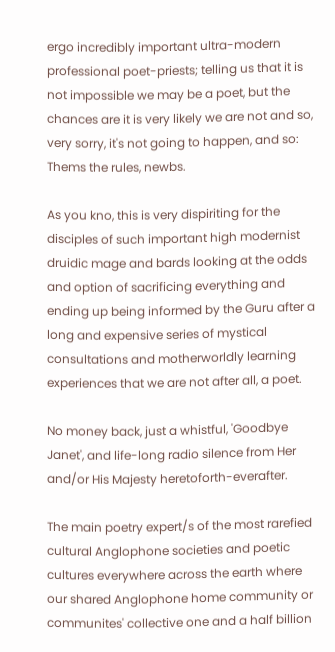ergo incredibly important ultra-modern professional poet-priests; telling us that it is not impossible we may be a poet, but the chances are it is very likely we are not and so, very sorry, it's not going to happen, and so: Thems the rules, newbs.

As you kno, this is very dispiriting for the disciples of such important high modernist druidic mage and bards looking at the odds and option of sacrificing everything and ending up being informed by the Guru after a long and expensive series of mystical consultations and motherworldly learning experiences that we are not after all, a poet.

No money back, just a whistful, 'Goodbye Janet', and life-long radio silence from Her and/or His Majesty heretoforth-everafter.

The main poetry expert/s of the most rarefied cultural Anglophone societies and poetic cultures everywhere across the earth where our shared Anglophone home community or communites' collective one and a half billion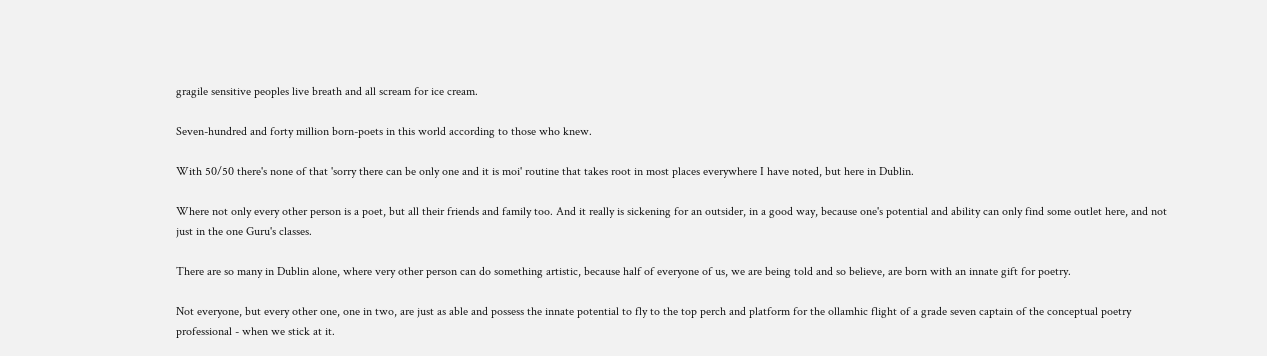gragile sensitive peoples live breath and all scream for ice cream.

Seven-hundred and forty million born-poets in this world according to those who knew.

With 50/50 there's none of that 'sorry there can be only one and it is moi' routine that takes root in most places everywhere I have noted, but here in Dublin.

Where not only every other person is a poet, but all their friends and family too. And it really is sickening for an outsider, in a good way, because one's potential and ability can only find some outlet here, and not just in the one Guru's classes.

There are so many in Dublin alone, where very other person can do something artistic, because half of everyone of us, we are being told and so believe, are born with an innate gift for poetry.

Not everyone, but every other one, one in two, are just as able and possess the innate potential to fly to the top perch and platform for the ollamhic flight of a grade seven captain of the conceptual poetry professional - when we stick at it.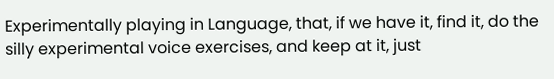Experimentally playing in Language, that, if we have it, find it, do the silly experimental voice exercises, and keep at it, just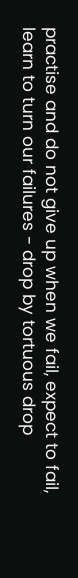practise and do not give up when we fail, expect to fail, learn to turn our failures - drop by tortuous drop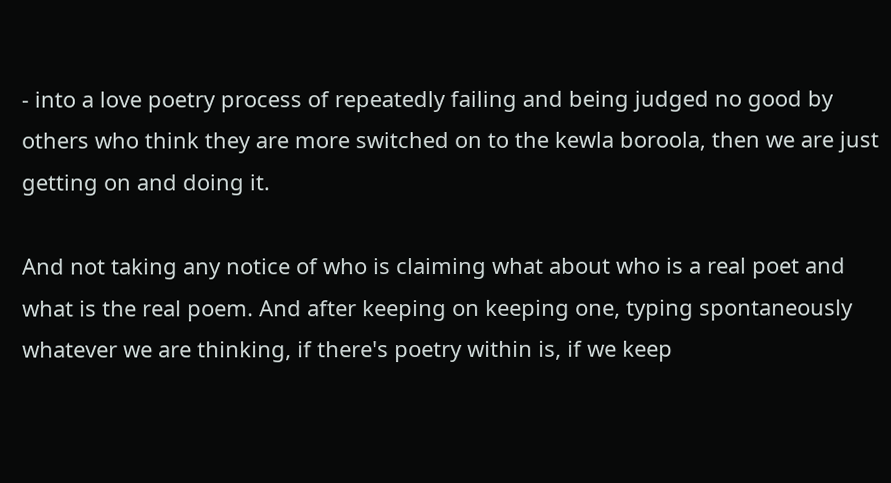- into a love poetry process of repeatedly failing and being judged no good by others who think they are more switched on to the kewla boroola, then we are just getting on and doing it.

And not taking any notice of who is claiming what about who is a real poet and what is the real poem. And after keeping on keeping one, typing spontaneously whatever we are thinking, if there's poetry within is, if we keep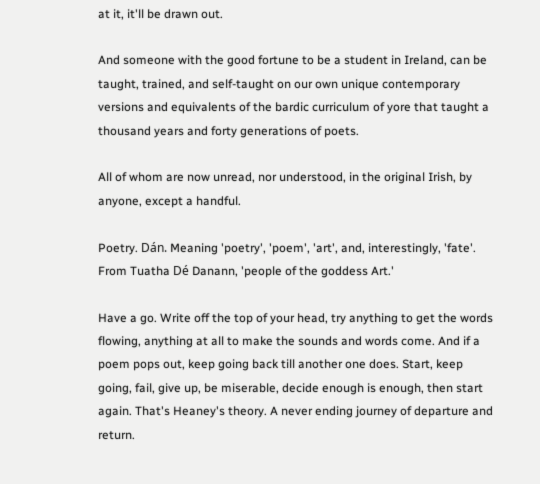at it, it'll be drawn out.

And someone with the good fortune to be a student in Ireland, can be taught, trained, and self-taught on our own unique contemporary versions and equivalents of the bardic curriculum of yore that taught a thousand years and forty generations of poets.

All of whom are now unread, nor understood, in the original Irish, by anyone, except a handful.

Poetry. Dán. Meaning 'poetry', 'poem', 'art', and, interestingly, 'fate'. From Tuatha Dé Danann, 'people of the goddess Art.'

Have a go. Write off the top of your head, try anything to get the words flowing, anything at all to make the sounds and words come. And if a poem pops out, keep going back till another one does. Start, keep going, fail, give up, be miserable, decide enough is enough, then start again. That's Heaney's theory. A never ending journey of departure and return.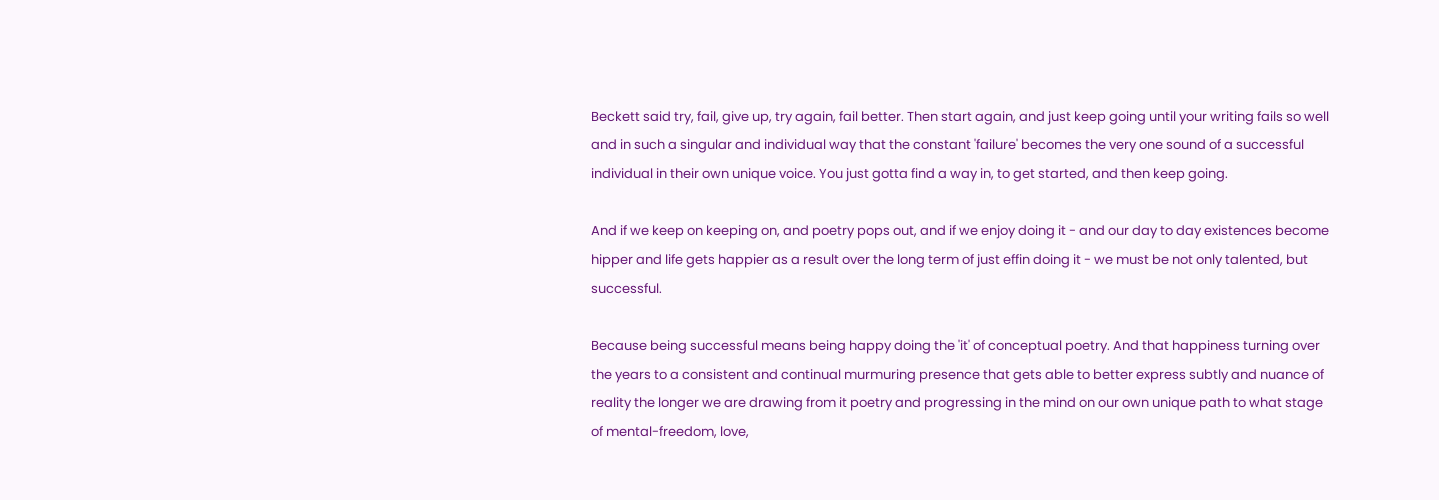Beckett said try, fail, give up, try again, fail better. Then start again, and just keep going until your writing fails so well and in such a singular and individual way that the constant 'failure' becomes the very one sound of a successful individual in their own unique voice. You just gotta find a way in, to get started, and then keep going.

And if we keep on keeping on, and poetry pops out, and if we enjoy doing it - and our day to day existences become hipper and life gets happier as a result over the long term of just effin doing it - we must be not only talented, but successful.

Because being successful means being happy doing the 'it' of conceptual poetry. And that happiness turning over the years to a consistent and continual murmuring presence that gets able to better express subtly and nuance of reality the longer we are drawing from it poetry and progressing in the mind on our own unique path to what stage of mental-freedom, love,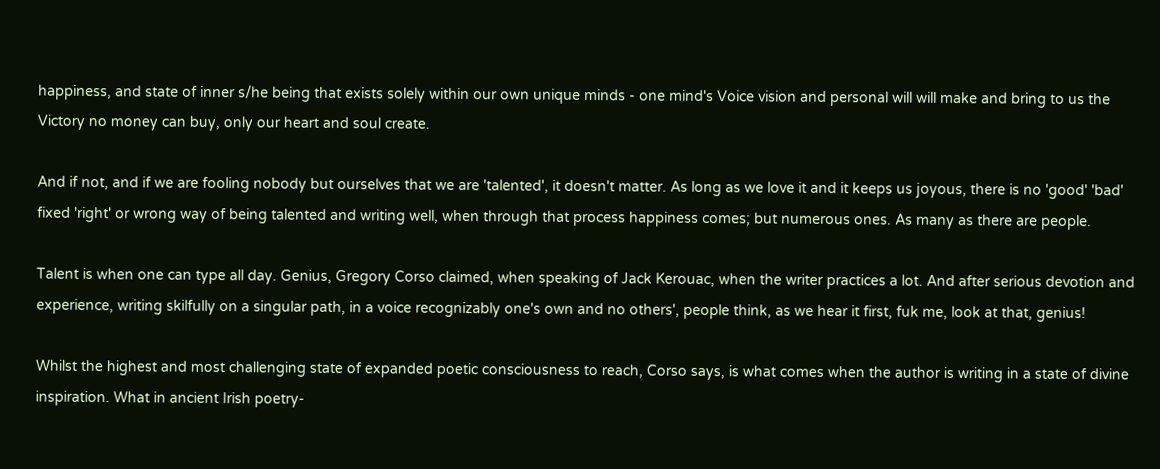happiness, and state of inner s/he being that exists solely within our own unique minds - one mind's Voice vision and personal will will make and bring to us the Victory no money can buy, only our heart and soul create.

And if not, and if we are fooling nobody but ourselves that we are 'talented', it doesn't matter. As long as we love it and it keeps us joyous, there is no 'good' 'bad' fixed 'right' or wrong way of being talented and writing well, when through that process happiness comes; but numerous ones. As many as there are people.

Talent is when one can type all day. Genius, Gregory Corso claimed, when speaking of Jack Kerouac, when the writer practices a lot. And after serious devotion and experience, writing skilfully on a singular path, in a voice recognizably one's own and no others', people think, as we hear it first, fuk me, look at that, genius!

Whilst the highest and most challenging state of expanded poetic consciousness to reach, Corso says, is what comes when the author is writing in a state of divine inspiration. What in ancient Irish poetry-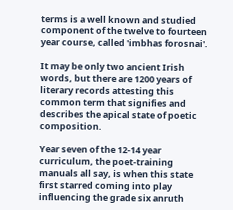terms is a well known and studied component of the twelve to fourteen year course, called 'imbhas forosnai'.

It may be only two ancient Irish words, but there are 1200 years of literary records attesting this common term that signifies and describes the apical state of poetic composition.

Year seven of the 12-14 year curriculum, the poet-training manuals all say, is when this state first starred coming into play influencing the grade six anruth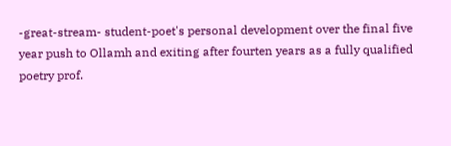-great-stream- student-poet's personal development over the final five year push to Ollamh and exiting after fourten years as a fully qualified poetry prof.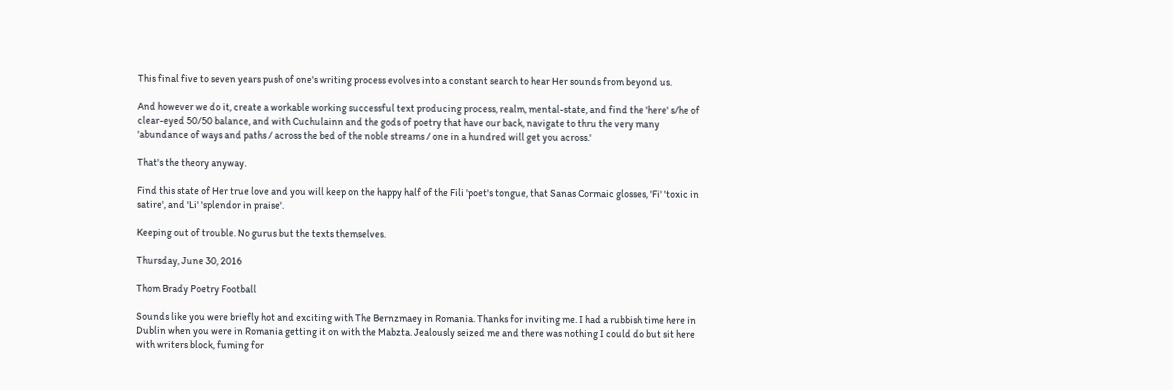This final five to seven years push of one's writing process evolves into a constant search to hear Her sounds from beyond us.

And however we do it, create a workable working successful text producing process, realm, mental-state, and find the 'here' s/he of clear-eyed 50/50 balance, and with Cuchulainn and the gods of poetry that have our back, navigate to thru the very many 'abundance of ways and paths / across the bed of the noble streams / one in a hundred will get you across.'

That's the theory anyway.

Find this state of Her true love and you will keep on the happy half of the Fili 'poet's tongue, that Sanas Cormaic glosses, 'Fi' 'toxic in satire', and 'Li' 'splendor in praise'.

Keeping out of trouble. No gurus but the texts themselves.

Thursday, June 30, 2016

Thom Brady Poetry Football

Sounds like you were briefly hot and exciting with The Bernzmaey in Romania. Thanks for inviting me. I had a rubbish time here in Dublin when you were in Romania getting it on with the Mabzta. Jealously seized me and there was nothing I could do but sit here with writers block, fuming for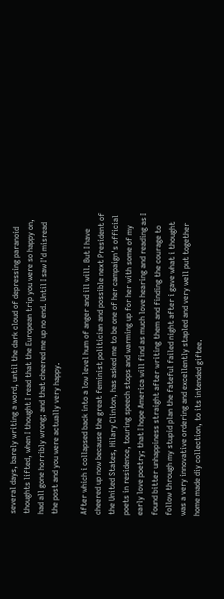several days, barely writing a word, until the dark cloud of depressing paranoid thoughts lifted, when I thought I read that the European trip you were so happy on, had all gone horribly wrong; and that cheered me up no end. Until I saw I'd misread the post and you were actually very happy.

After which i collapsed back into a low level hum of anger and ill will. But I have cheered up now because the great feminist politician and possible next President of the United States, Hilary Clinton, has asked me to be one of her campaign's official poets in residence, touring speech stops and warming up for her with some of my early love poetry; that I hope America will find as much love hearing and reading as I found bitter unhappiness straight after writing them and finding the courage to follow through my stupid plan the fateful failed night after i gave what i thought was a very innovative ordering and excellently stapled and very well put together home made diy collection, to its intended giftee.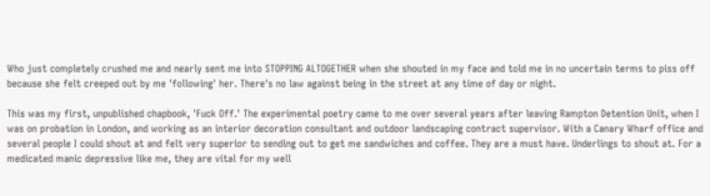Who just completely crushed me and nearly sent me into STOPPING ALTOGETHER when she shouted in my face and told me in no uncertain terms to piss off because she felt creeped out by me 'following' her. There's no law against being in the street at any time of day or night.

This was my first, unpublished chapbook, 'Fuck Off.' The experimental poetry came to me over several years after leaving Rampton Detention Unit, when I was on probation in London, and working as an interior decoration consultant and outdoor landscaping contract supervisor. With a Canary Wharf office and several people I could shout at and felt very superior to sending out to get me sandwiches and coffee. They are a must have. Underlings to shout at. For a medicated manic depressive like me, they are vital for my well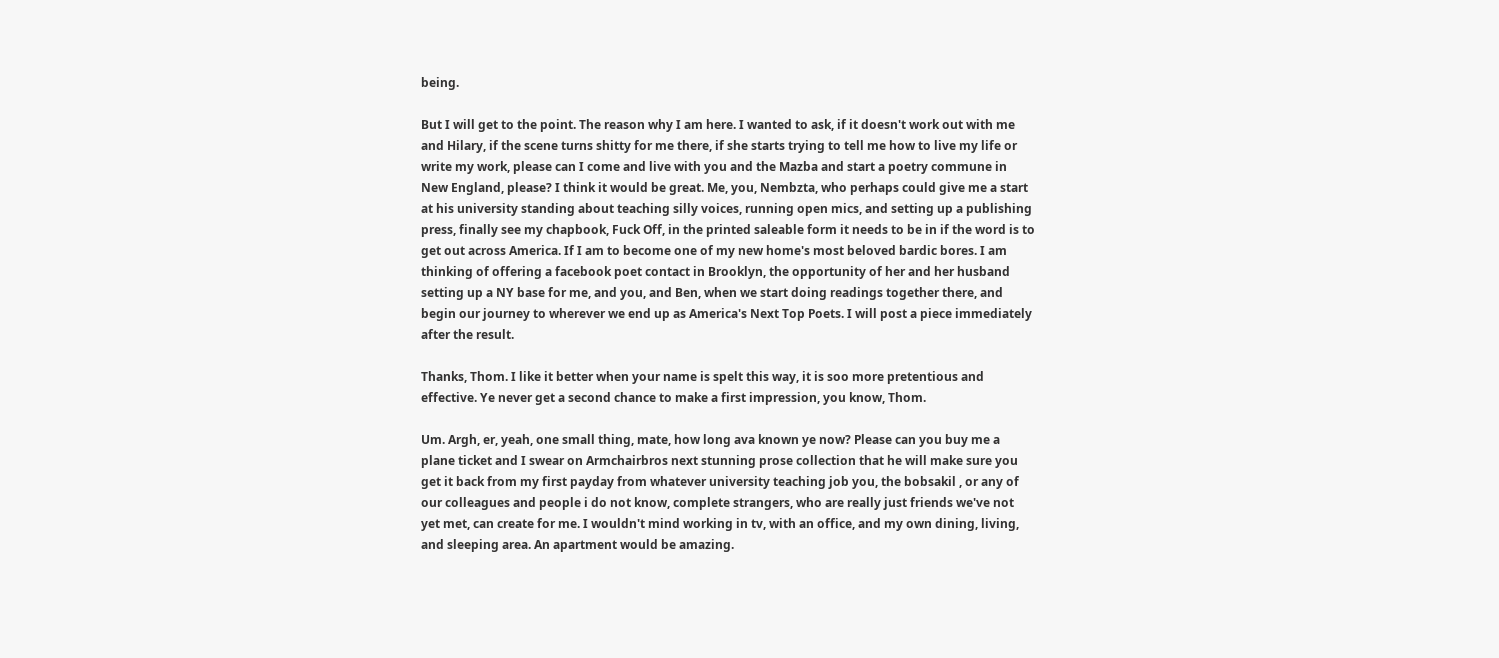being.

But I will get to the point. The reason why I am here. I wanted to ask, if it doesn't work out with me and Hilary, if the scene turns shitty for me there, if she starts trying to tell me how to live my life or write my work, please can I come and live with you and the Mazba and start a poetry commune in New England, please? I think it would be great. Me, you, Nembzta, who perhaps could give me a start at his university standing about teaching silly voices, running open mics, and setting up a publishing press, finally see my chapbook, Fuck Off, in the printed saleable form it needs to be in if the word is to get out across America. If I am to become one of my new home's most beloved bardic bores. I am thinking of offering a facebook poet contact in Brooklyn, the opportunity of her and her husband setting up a NY base for me, and you, and Ben, when we start doing readings together there, and begin our journey to wherever we end up as America's Next Top Poets. I will post a piece immediately after the result.

Thanks, Thom. I like it better when your name is spelt this way, it is soo more pretentious and effective. Ye never get a second chance to make a first impression, you know, Thom.

Um. Argh, er, yeah, one small thing, mate, how long ava known ye now? Please can you buy me a plane ticket and I swear on Armchairbros next stunning prose collection that he will make sure you get it back from my first payday from whatever university teaching job you, the bobsakil , or any of our colleagues and people i do not know, complete strangers, who are really just friends we've not yet met, can create for me. I wouldn't mind working in tv, with an office, and my own dining, living, and sleeping area. An apartment would be amazing.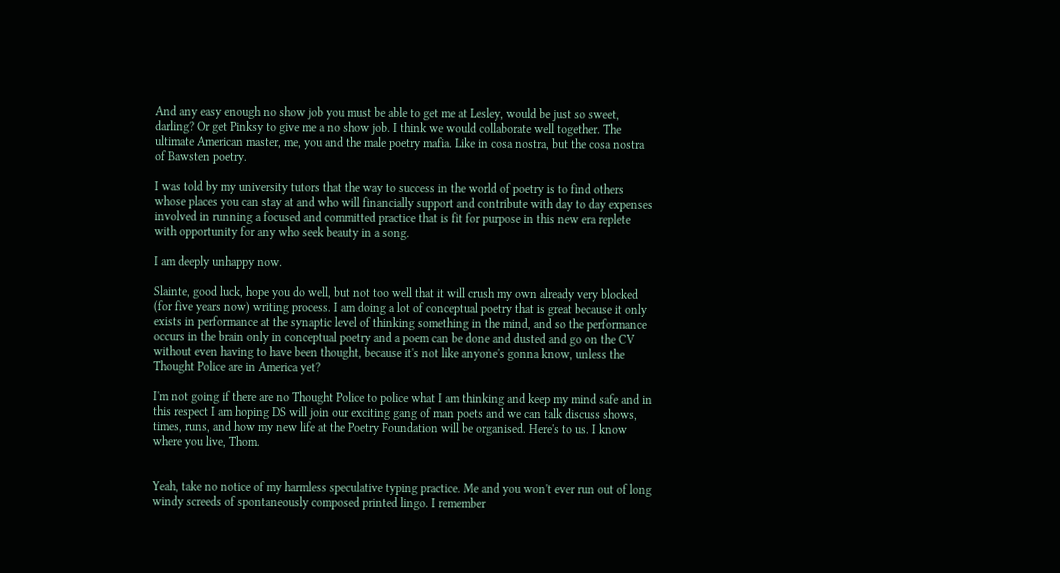And any easy enough no show job you must be able to get me at Lesley, would be just so sweet, darling? Or get Pinksy to give me a no show job. I think we would collaborate well together. The ultimate American master, me, you and the male poetry mafia. Like in cosa nostra, but the cosa nostra of Bawsten poetry.

I was told by my university tutors that the way to success in the world of poetry is to find others whose places you can stay at and who will financially support and contribute with day to day expenses involved in running a focused and committed practice that is fit for purpose in this new era replete with opportunity for any who seek beauty in a song.

I am deeply unhappy now.

Slainte, good luck, hope you do well, but not too well that it will crush my own already very blocked (for five years now) writing process. I am doing a lot of conceptual poetry that is great because it only exists in performance at the synaptic level of thinking something in the mind, and so the performance occurs in the brain only in conceptual poetry and a poem can be done and dusted and go on the CV without even having to have been thought, because it's not like anyone's gonna know, unless the Thought Police are in America yet?

I'm not going if there are no Thought Police to police what I am thinking and keep my mind safe and in this respect I am hoping DS will join our exciting gang of man poets and we can talk discuss shows, times, runs, and how my new life at the Poetry Foundation will be organised. Here's to us. I know where you live, Thom.


Yeah, take no notice of my harmless speculative typing practice. Me and you won't ever run out of long windy screeds of spontaneously composed printed lingo. I remember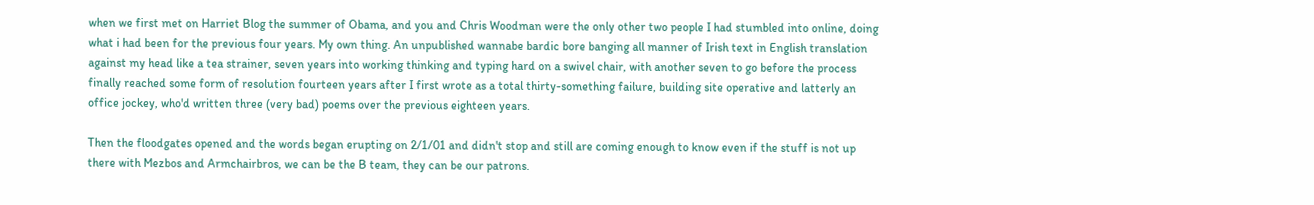when we first met on Harriet Blog the summer of Obama, and you and Chris Woodman were the only other two people I had stumbled into online, doing what i had been for the previous four years. My own thing. An unpublished wannabe bardic bore banging all manner of Irish text in English translation against my head like a tea strainer, seven years into working thinking and typing hard on a swivel chair, with another seven to go before the process finally reached some form of resolution fourteen years after I first wrote as a total thirty-something failure, building site operative and latterly an office jockey, who'd written three (very bad) poems over the previous eighteen years.

Then the floodgates opened and the words began erupting on 2/1/01 and didn't stop and still are coming enough to know even if the stuff is not up there with Mezbos and Armchairbros, we can be the B team, they can be our patrons.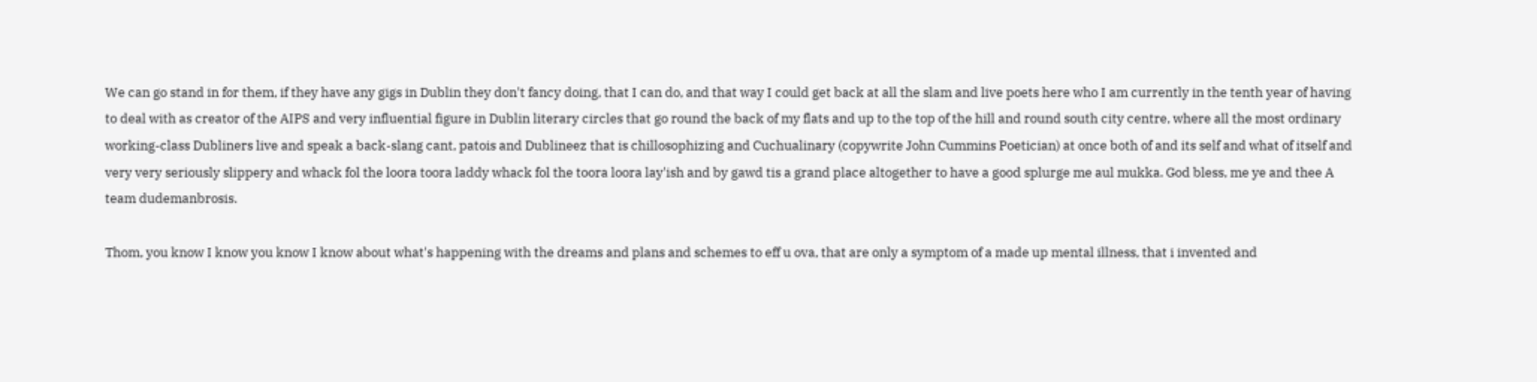We can go stand in for them, if they have any gigs in Dublin they don't fancy doing, that I can do, and that way I could get back at all the slam and live poets here who I am currently in the tenth year of having to deal with as creator of the AIPS and very influential figure in Dublin literary circles that go round the back of my flats and up to the top of the hill and round south city centre, where all the most ordinary working-class Dubliners live and speak a back-slang cant, patois and Dublineez that is chillosophizing and Cuchualinary (copywrite John Cummins Poetician) at once both of and its self and what of itself and very very seriously slippery and whack fol the loora toora laddy whack fol the toora loora lay'ish and by gawd tis a grand place altogether to have a good splurge me aul mukka. God bless, me ye and thee A team dudemanbrosis.

Thom, you know I know you know I know about what's happening with the dreams and plans and schemes to eff u ova, that are only a symptom of a made up mental illness, that i invented and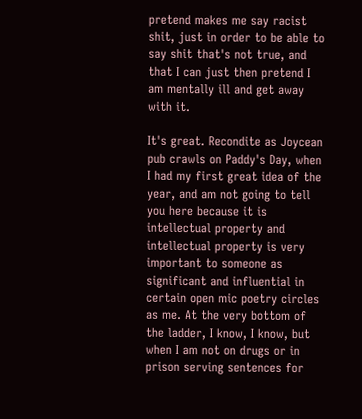pretend makes me say racist shit, just in order to be able to say shit that's not true, and that I can just then pretend I am mentally ill and get away with it.

It's great. Recondite as Joycean pub crawls on Paddy's Day, when I had my first great idea of the year, and am not going to tell you here because it is intellectual property and intellectual property is very important to someone as significant and influential in certain open mic poetry circles as me. At the very bottom of the ladder, I know, I know, but when I am not on drugs or in prison serving sentences for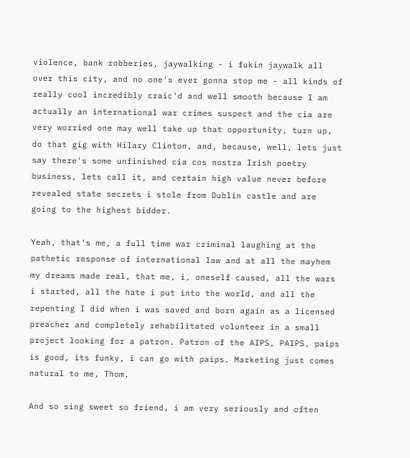violence, bank robberies, jaywalking - i fukin jaywalk all over this city, and no one's ever gonna stop me - all kinds of really cool incredibly craic'd and well smooth because I am actually an international war crimes suspect and the cia are very worried one may well take up that opportunity, turn up, do that gig with Hilary Clinton, and, because, well, lets just say there's some unfinished cia cos nostra Irish poetry business, lets call it, and certain high value never before revealed state secrets i stole from Dublin castle and are going to the highest bidder.

Yeah, that's me, a full time war criminal laughing at the pathetic response of international law and at all the mayhem my dreams made real, that me, i, oneself caused, all the wars i started, all the hate i put into the world, and all the repenting I did when i was saved and born again as a licensed preacher and completely rehabilitated volunteer in a small project looking for a patron. Patron of the AIPS, PAIPS, paips is good, its funky, i can go with paips. Marketing just comes natural to me, Thom.

And so sing sweet so friend, i am very seriously and often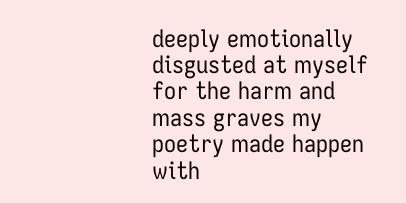deeply emotionally disgusted at myself for the harm and mass graves my poetry made happen with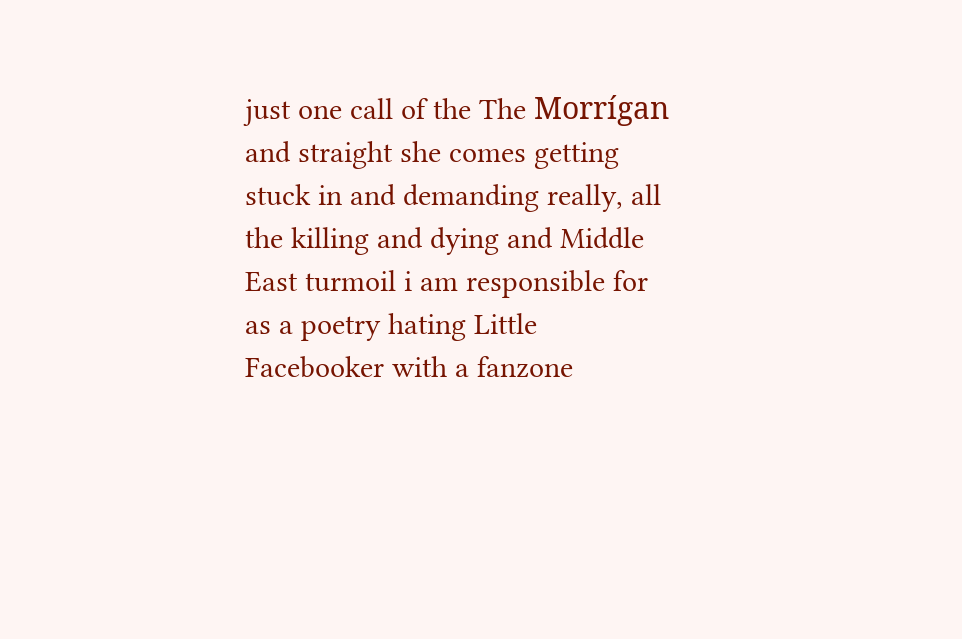just one call of the The Morrígan and straight she comes getting stuck in and demanding really, all the killing and dying and Middle East turmoil i am responsible for as a poetry hating Little Facebooker with a fanzone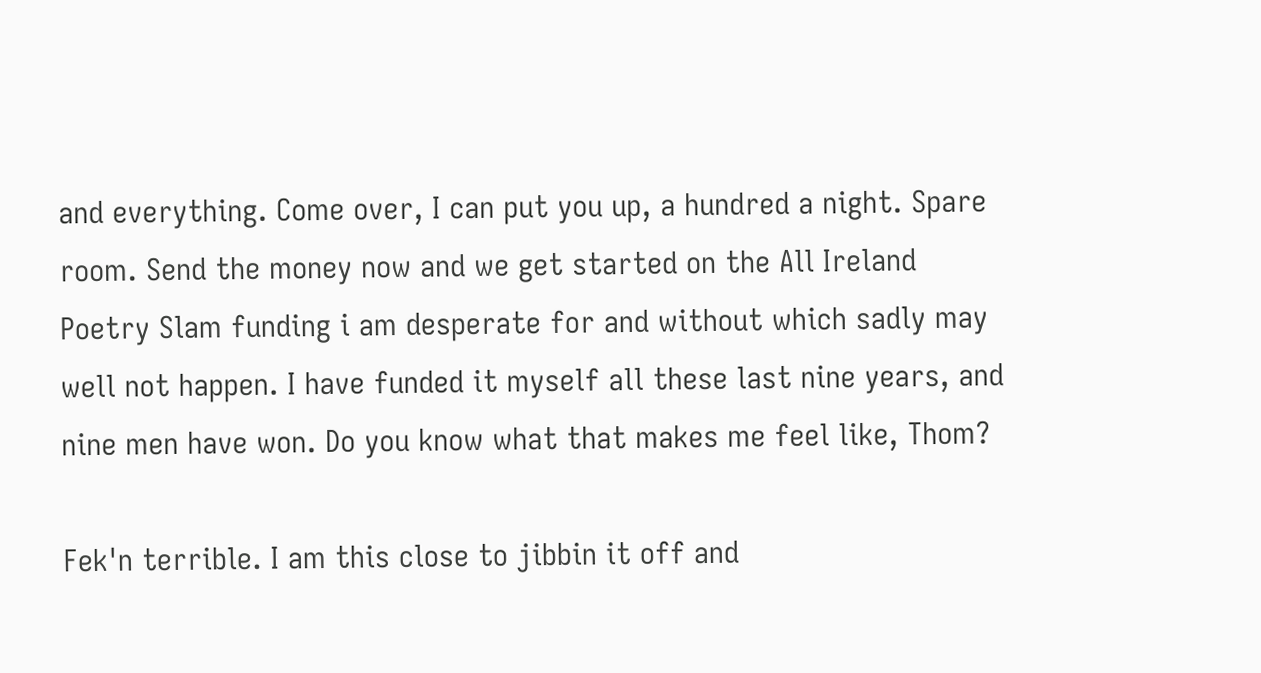and everything. Come over, I can put you up, a hundred a night. Spare room. Send the money now and we get started on the All Ireland Poetry Slam funding i am desperate for and without which sadly may well not happen. I have funded it myself all these last nine years, and nine men have won. Do you know what that makes me feel like, Thom?

Fek'n terrible. I am this close to jibbin it off and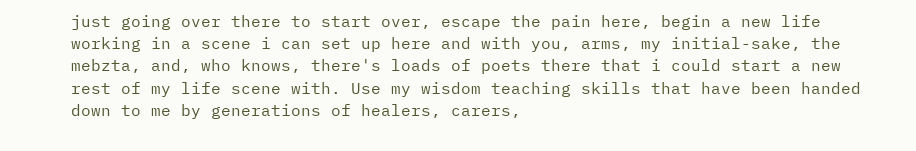just going over there to start over, escape the pain here, begin a new life working in a scene i can set up here and with you, arms, my initial-sake, the mebzta, and, who knows, there's loads of poets there that i could start a new rest of my life scene with. Use my wisdom teaching skills that have been handed down to me by generations of healers, carers,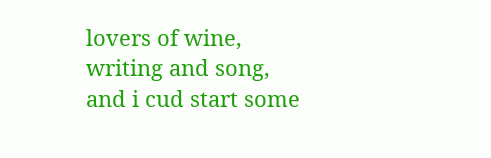lovers of wine, writing and song, and i cud start some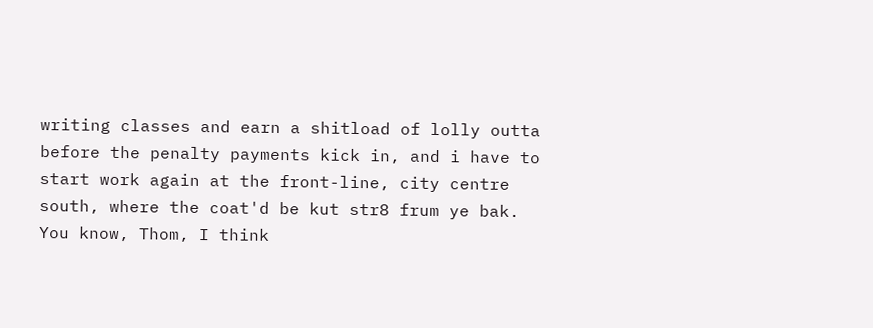writing classes and earn a shitload of lolly outta before the penalty payments kick in, and i have to start work again at the front-line, city centre south, where the coat'd be kut str8 frum ye bak. You know, Thom, I think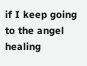if I keep going to the angel healing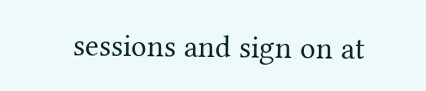sessions and sign on at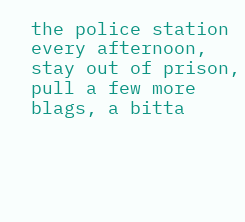the police station every afternoon, stay out of prison, pull a few more blags, a bitta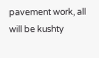pavement work, all will be kushty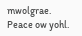mwolgrae. Peace ow yohl.